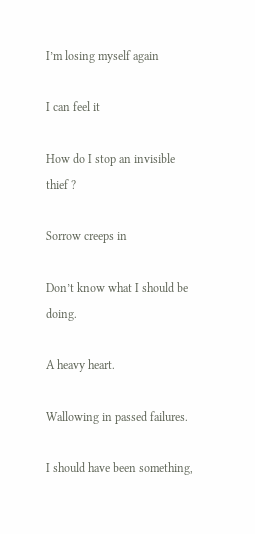I’m losing myself again

I can feel it

How do I stop an invisible thief ?

Sorrow creeps in

Don’t know what I should be doing.

A heavy heart.

Wallowing in passed failures.

I should have been something,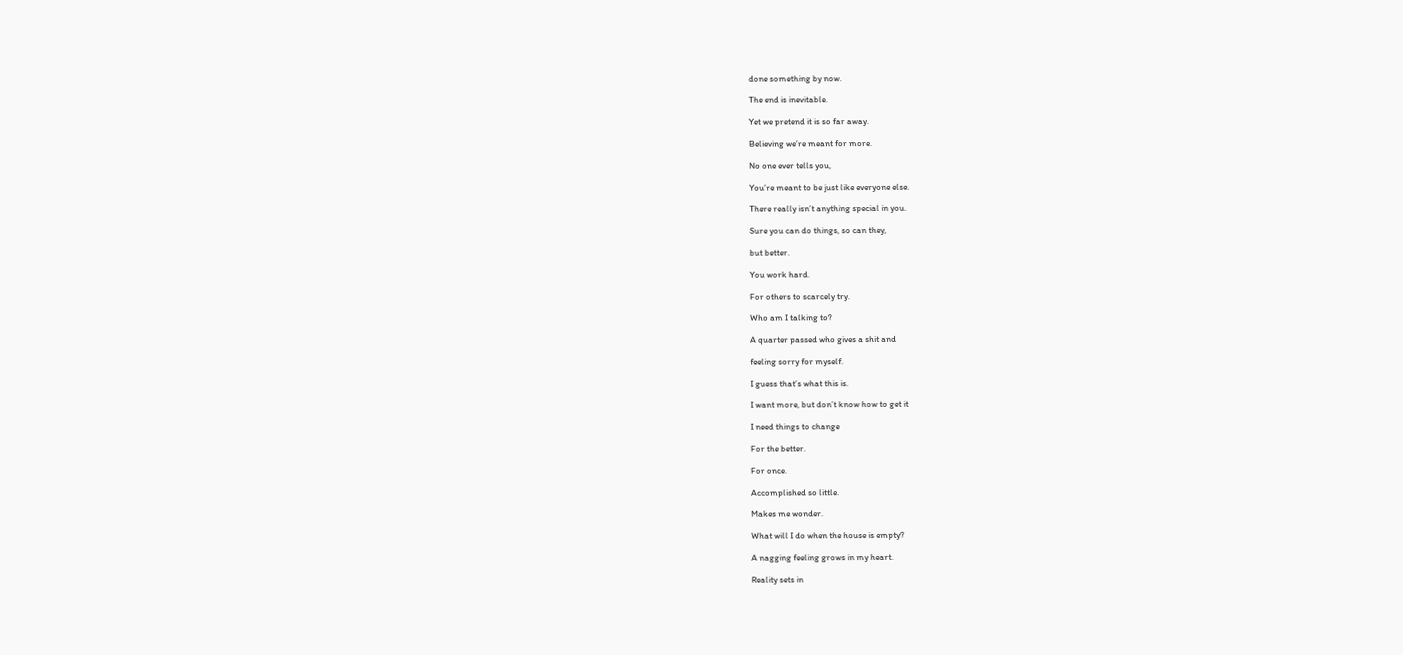done something by now.

The end is inevitable.

Yet we pretend it is so far away.

Believing we’re meant for more.

No one ever tells you,

You’re meant to be just like everyone else.

There really isn’t anything special in you.

Sure you can do things, so can they,

but better.

You work hard.

For others to scarcely try.

Who am I talking to?

A quarter passed who gives a shit and

feeling sorry for myself.

I guess that’s what this is.

I want more, but don’t know how to get it

I need things to change

For the better.

For once.

Accomplished so little.

Makes me wonder.

What will I do when the house is empty?

A nagging feeling grows in my heart.

Reality sets in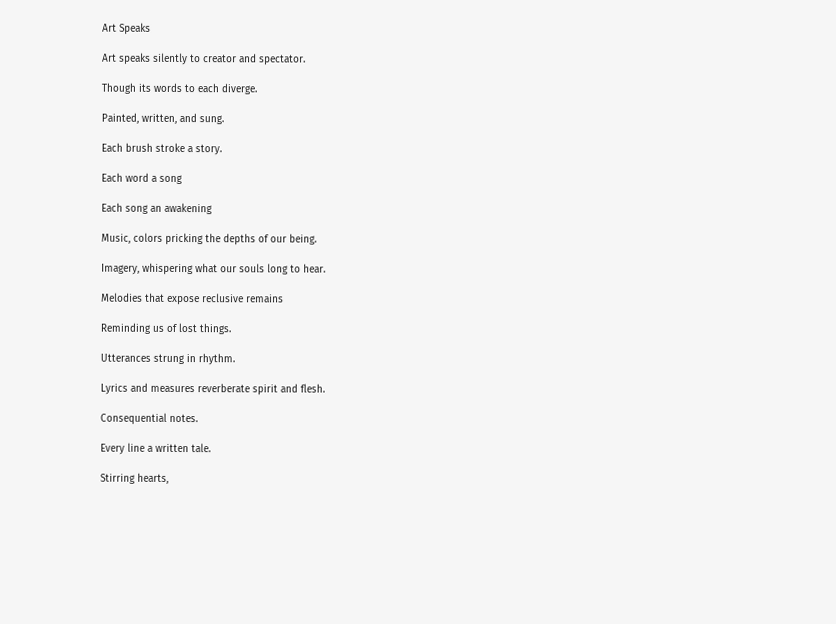Art Speaks

Art speaks silently to creator and spectator.

Though its words to each diverge.

Painted, written, and sung.

Each brush stroke a story.

Each word a song

Each song an awakening

Music, colors pricking the depths of our being.

Imagery, whispering what our souls long to hear.

Melodies that expose reclusive remains

Reminding us of lost things.

Utterances strung in rhythm.

Lyrics and measures reverberate spirit and flesh.

Consequential notes.

Every line a written tale.

Stirring hearts,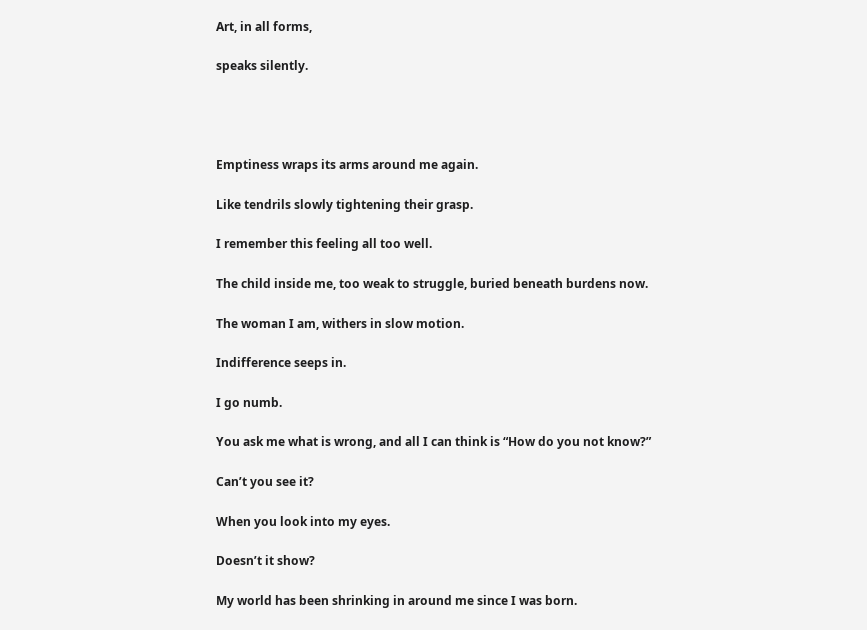Art, in all forms,

speaks silently.




Emptiness wraps its arms around me again.

Like tendrils slowly tightening their grasp.

I remember this feeling all too well.

The child inside me, too weak to struggle, buried beneath burdens now.

The woman I am, withers in slow motion.

Indifference seeps in.

I go numb.

You ask me what is wrong, and all I can think is “How do you not know?”

Can’t you see it?

When you look into my eyes.

Doesn’t it show?

My world has been shrinking in around me since I was born.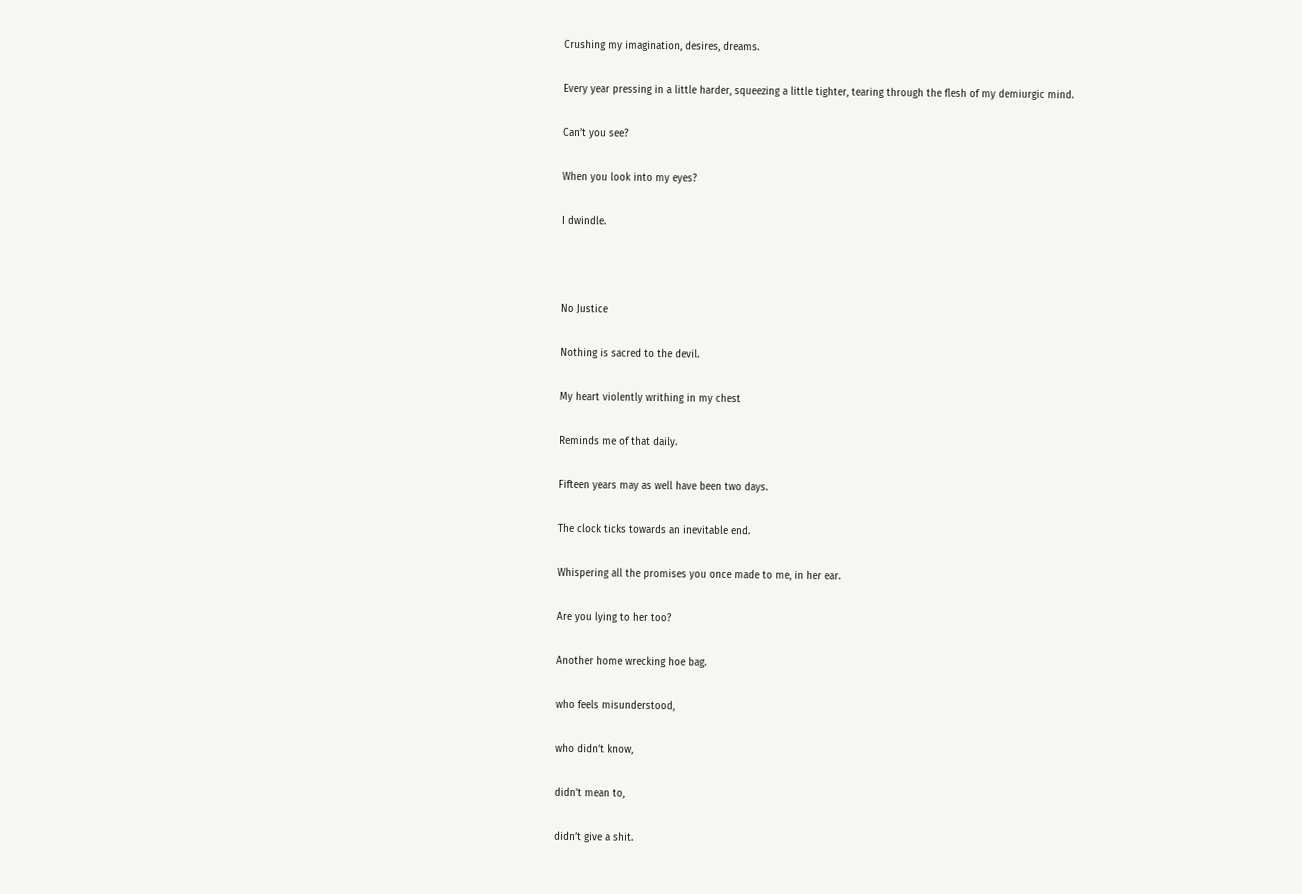Crushing my imagination, desires, dreams.

Every year pressing in a little harder, squeezing a little tighter, tearing through the flesh of my demiurgic mind.

Can’t you see?

When you look into my eyes?

I dwindle.



No Justice

Nothing is sacred to the devil.

My heart violently writhing in my chest

Reminds me of that daily.

Fifteen years may as well have been two days.

The clock ticks towards an inevitable end.

Whispering all the promises you once made to me, in her ear.

Are you lying to her too?

Another home wrecking hoe bag.

who feels misunderstood,

who didn’t know,

didn’t mean to,

didn’t give a shit.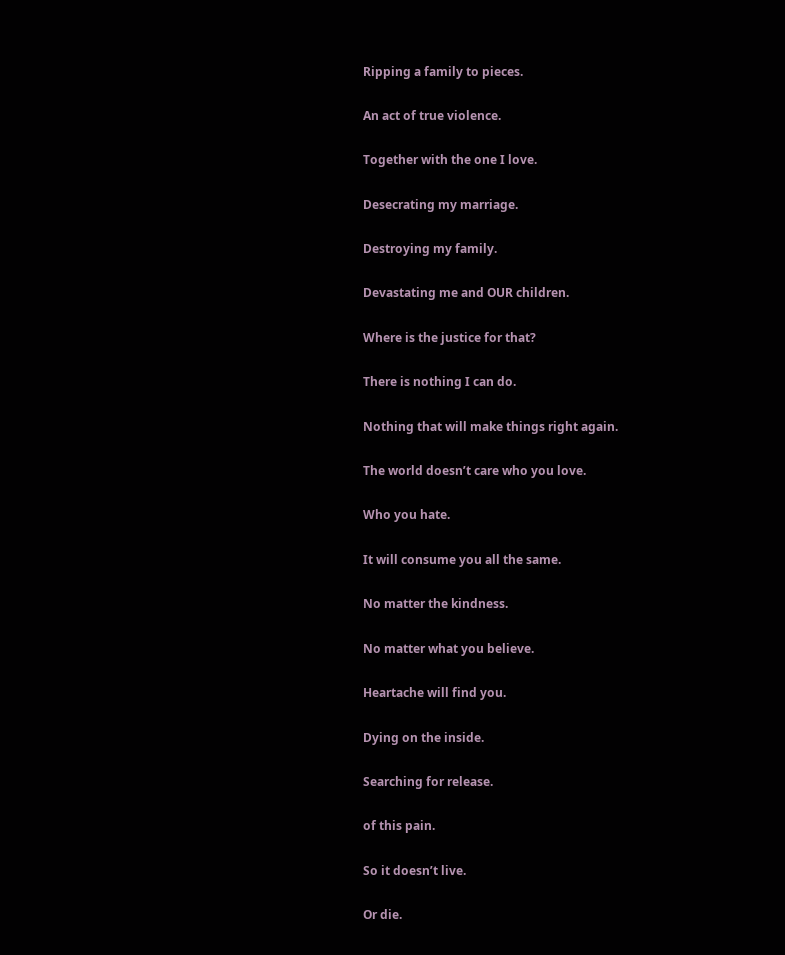Ripping a family to pieces.

An act of true violence.

Together with the one I love.

Desecrating my marriage.

Destroying my family.

Devastating me and OUR children.

Where is the justice for that?

There is nothing I can do.

Nothing that will make things right again.

The world doesn’t care who you love.

Who you hate.

It will consume you all the same.

No matter the kindness.

No matter what you believe.

Heartache will find you.

Dying on the inside.

Searching for release.

of this pain.

So it doesn’t live.

Or die.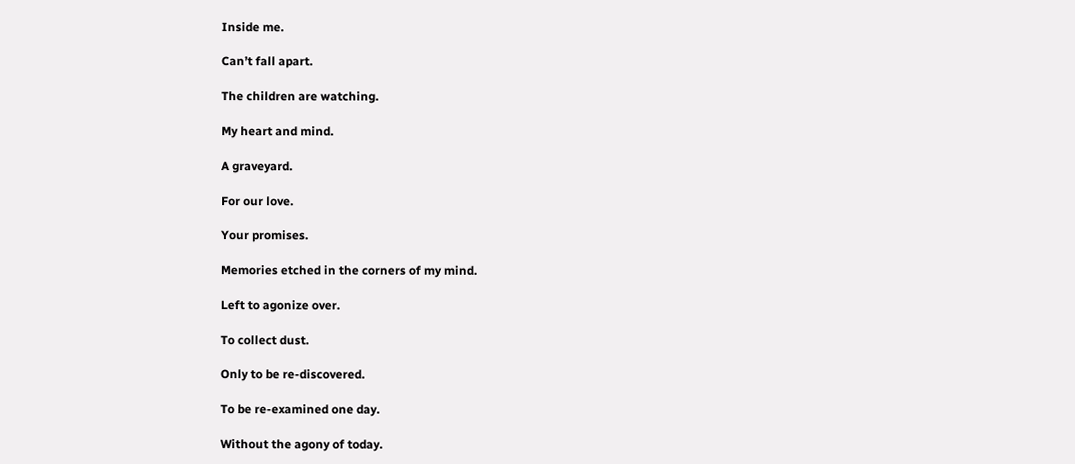Inside me.

Can’t fall apart.

The children are watching.

My heart and mind.

A graveyard.

For our love.

Your promises.

Memories etched in the corners of my mind.

Left to agonize over.

To collect dust.

Only to be re-discovered.

To be re-examined one day.

Without the agony of today.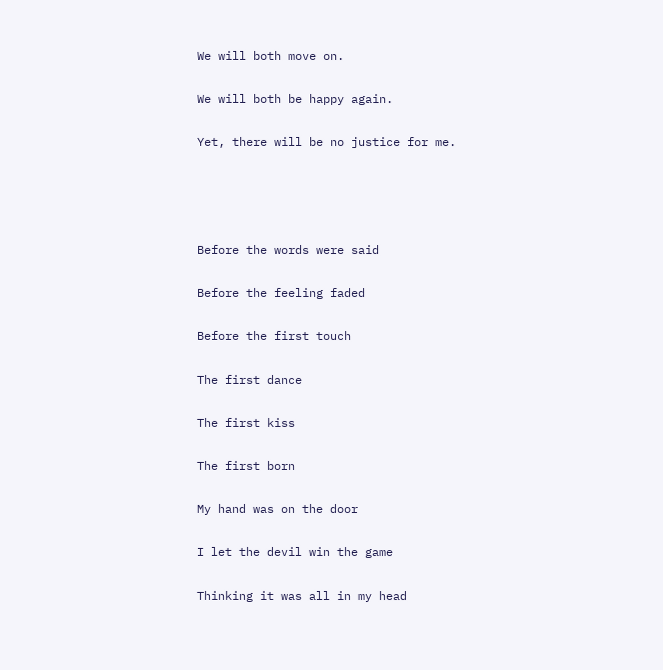We will both move on.

We will both be happy again.

Yet, there will be no justice for me.




Before the words were said

Before the feeling faded

Before the first touch

The first dance

The first kiss

The first born

My hand was on the door

I let the devil win the game

Thinking it was all in my head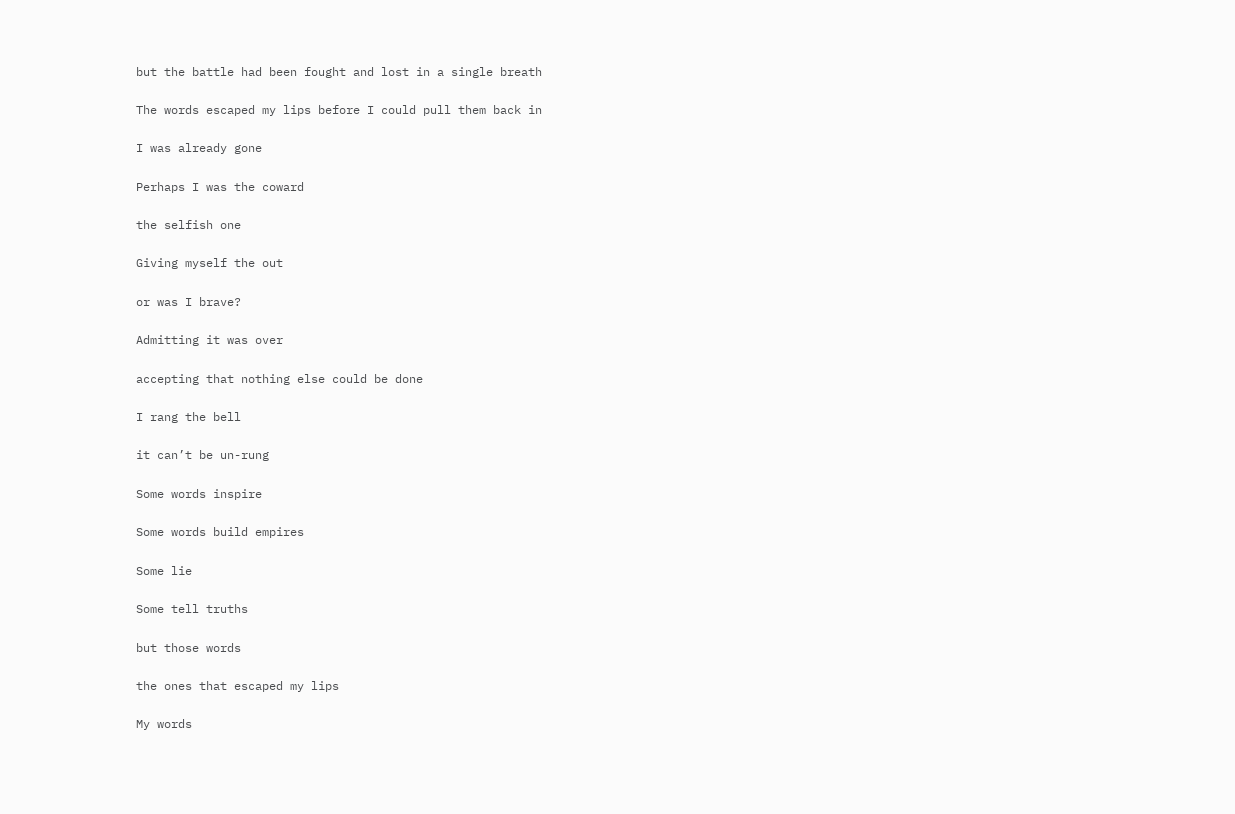but the battle had been fought and lost in a single breath

The words escaped my lips before I could pull them back in

I was already gone

Perhaps I was the coward

the selfish one

Giving myself the out

or was I brave?

Admitting it was over

accepting that nothing else could be done

I rang the bell

it can’t be un-rung

Some words inspire

Some words build empires

Some lie

Some tell truths

but those words

the ones that escaped my lips

My words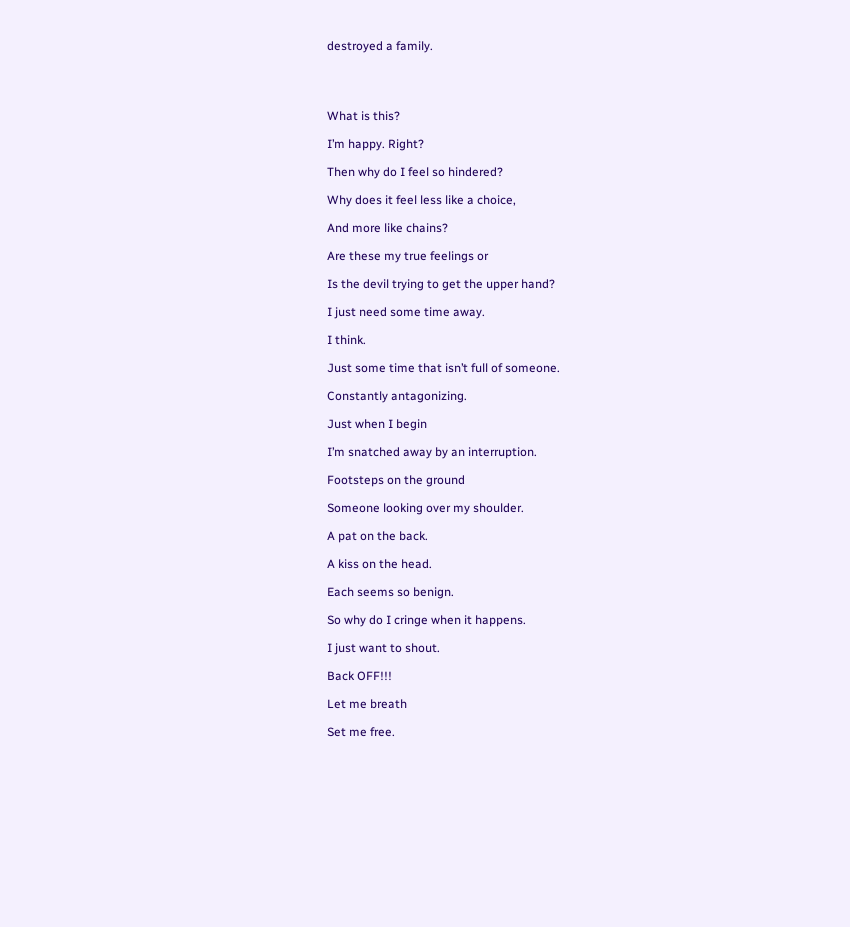destroyed a family.




What is this?

I’m happy. Right?

Then why do I feel so hindered?

Why does it feel less like a choice,

And more like chains?

Are these my true feelings or

Is the devil trying to get the upper hand?

I just need some time away.

I think.

Just some time that isn’t full of someone.

Constantly antagonizing.

Just when I begin

I’m snatched away by an interruption.

Footsteps on the ground

Someone looking over my shoulder.

A pat on the back.

A kiss on the head.

Each seems so benign.

So why do I cringe when it happens.

I just want to shout.

Back OFF!!!

Let me breath

Set me free.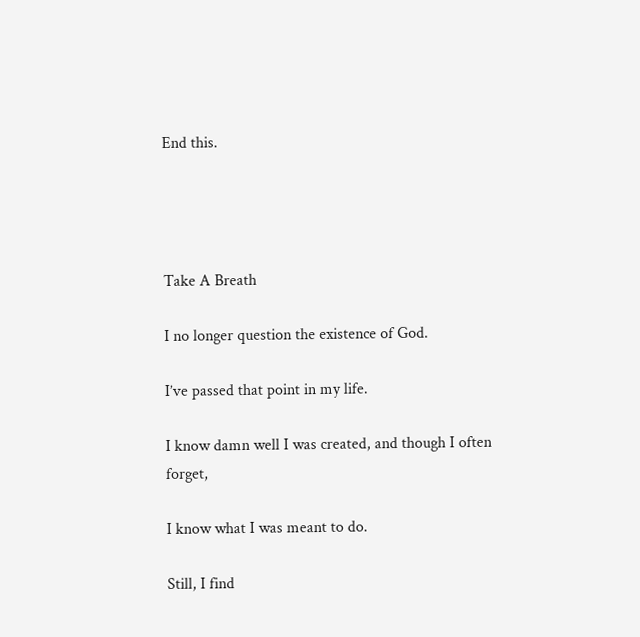End this.




Take A Breath

I no longer question the existence of God.

I’ve passed that point in my life.

I know damn well I was created, and though I often forget,

I know what I was meant to do.

Still, I find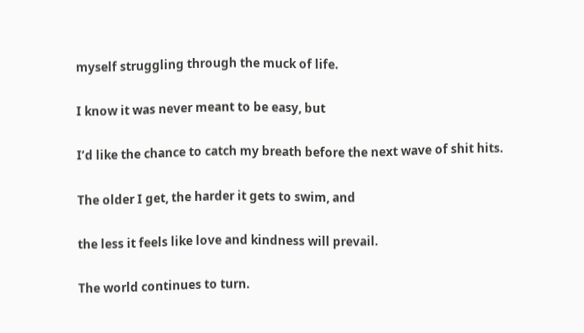myself struggling through the muck of life.

I know it was never meant to be easy, but

I’d like the chance to catch my breath before the next wave of shit hits.

The older I get, the harder it gets to swim, and

the less it feels like love and kindness will prevail.

The world continues to turn.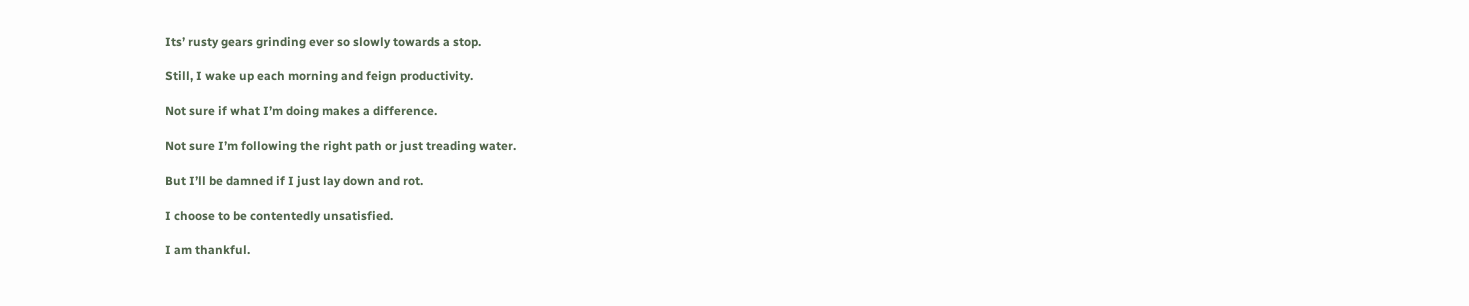Its’ rusty gears grinding ever so slowly towards a stop.

Still, I wake up each morning and feign productivity.

Not sure if what I’m doing makes a difference.

Not sure I’m following the right path or just treading water.

But I’ll be damned if I just lay down and rot.

I choose to be contentedly unsatisfied.

I am thankful.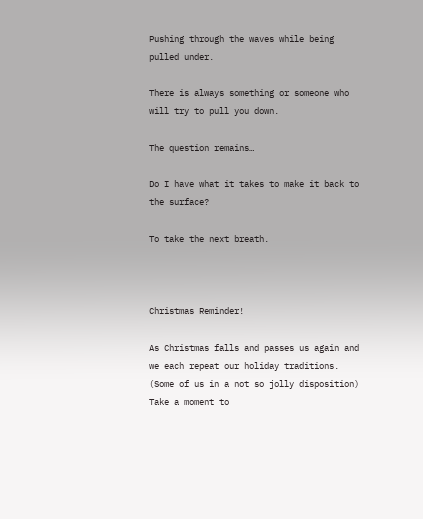Pushing through the waves while being pulled under.

There is always something or someone who will try to pull you down.

The question remains…

Do I have what it takes to make it back to the surface?

To take the next breath.



Christmas Reminder!

As Christmas falls and passes us again and we each repeat our holiday traditions. (Some of us in a not so jolly disposition) Take a moment to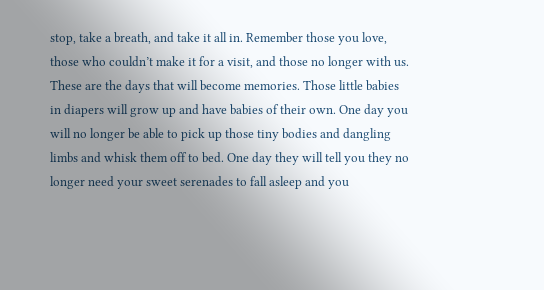stop, take a breath, and take it all in. Remember those you love, those who couldn’t make it for a visit, and those no longer with us. These are the days that will become memories. Those little babies in diapers will grow up and have babies of their own. One day you will no longer be able to pick up those tiny bodies and dangling limbs and whisk them off to bed. One day they will tell you they no longer need your sweet serenades to fall asleep and you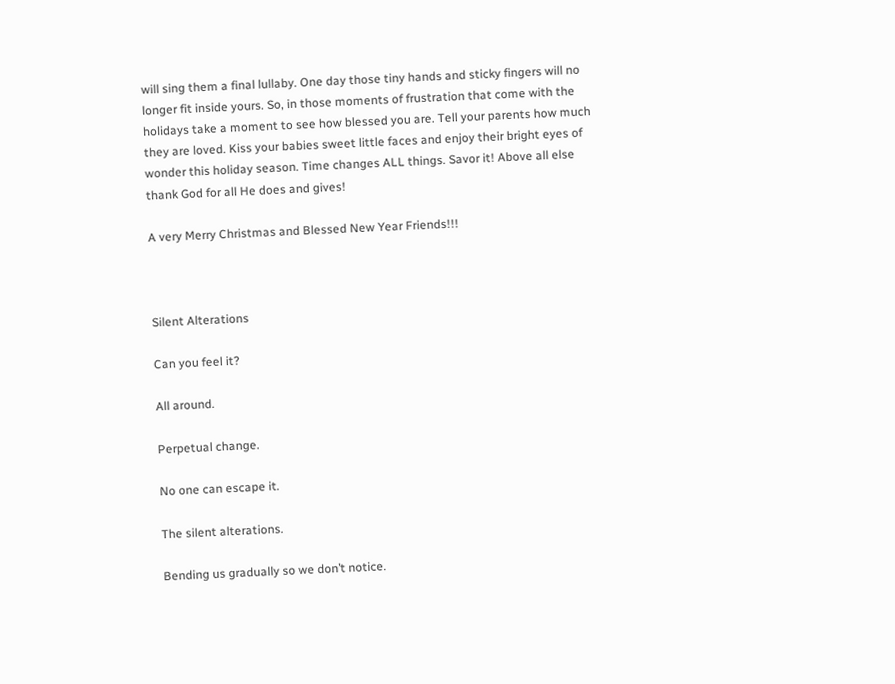will sing them a final lullaby. One day those tiny hands and sticky fingers will no longer fit inside yours. So, in those moments of frustration that come with the holidays take a moment to see how blessed you are. Tell your parents how much they are loved. Kiss your babies sweet little faces and enjoy their bright eyes of wonder this holiday season. Time changes ALL things. Savor it! Above all else thank God for all He does and gives!

A very Merry Christmas and Blessed New Year Friends!!!



Silent Alterations

Can you feel it?

All around.

Perpetual change.

No one can escape it.

The silent alterations.

Bending us gradually so we don’t notice.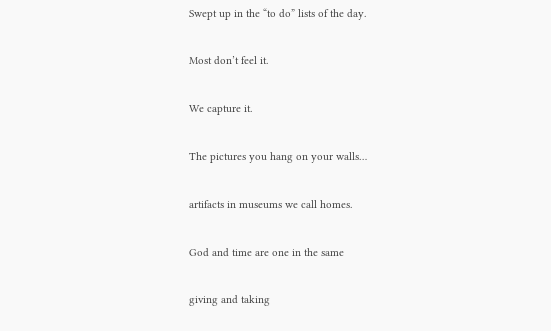Swept up in the “to do” lists of the day.

Most don’t feel it.

We capture it.

The pictures you hang on your walls…

artifacts in museums we call homes.

God and time are one in the same

giving and taking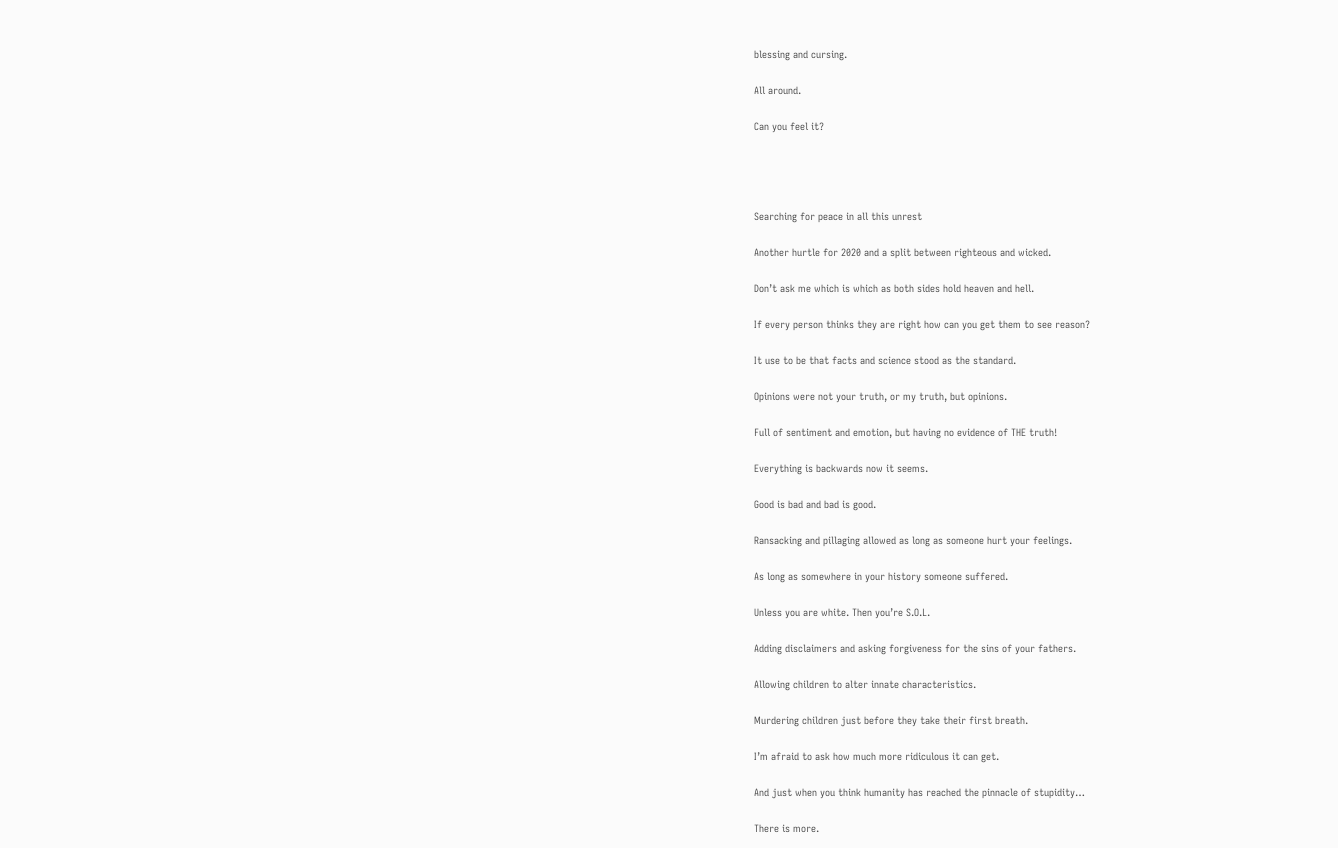blessing and cursing.

All around.

Can you feel it?




Searching for peace in all this unrest

Another hurtle for 2020 and a split between righteous and wicked.

Don’t ask me which is which as both sides hold heaven and hell.

If every person thinks they are right how can you get them to see reason?

It use to be that facts and science stood as the standard.

Opinions were not your truth, or my truth, but opinions.

Full of sentiment and emotion, but having no evidence of THE truth!

Everything is backwards now it seems.

Good is bad and bad is good.

Ransacking and pillaging allowed as long as someone hurt your feelings.

As long as somewhere in your history someone suffered.

Unless you are white. Then you’re S.O.L.

Adding disclaimers and asking forgiveness for the sins of your fathers.

Allowing children to alter innate characteristics.

Murdering children just before they take their first breath.

I’m afraid to ask how much more ridiculous it can get.

And just when you think humanity has reached the pinnacle of stupidity…

There is more.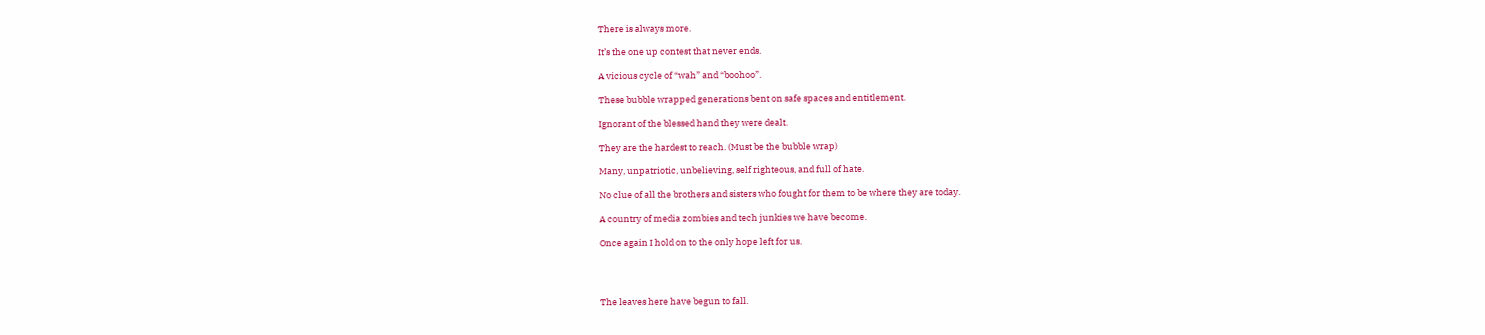There is always more.

It’s the one up contest that never ends.

A vicious cycle of “wah” and “boohoo”.

These bubble wrapped generations bent on safe spaces and entitlement.

Ignorant of the blessed hand they were dealt.

They are the hardest to reach. (Must be the bubble wrap)

Many, unpatriotic, unbelieving, self righteous, and full of hate.

No clue of all the brothers and sisters who fought for them to be where they are today.

A country of media zombies and tech junkies we have become.

Once again I hold on to the only hope left for us.




The leaves here have begun to fall.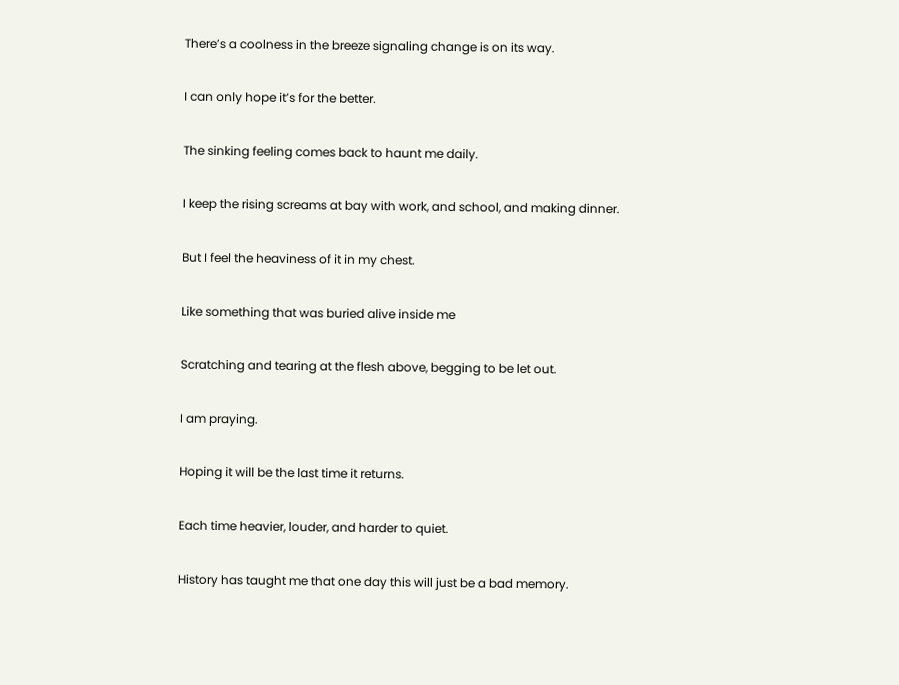There’s a coolness in the breeze signaling change is on its way.

I can only hope it’s for the better.

The sinking feeling comes back to haunt me daily.

I keep the rising screams at bay with work, and school, and making dinner.

But I feel the heaviness of it in my chest.

Like something that was buried alive inside me

Scratching and tearing at the flesh above, begging to be let out.

I am praying.

Hoping it will be the last time it returns.

Each time heavier, louder, and harder to quiet.

History has taught me that one day this will just be a bad memory.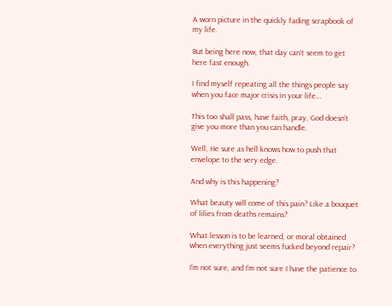A worn picture in the quickly fading scrapbook of my life.

But being here now, that day can’t seem to get here fast enough.

I find myself repeating all the things people say when you face major crisis in your life…

This too shall pass, have faith, pray, God doesn’t give you more than you can handle.

Well, He sure as hell knows how to push that envelope to the very edge.

And why is this happening?

What beauty will come of this pain? Like a bouquet of lilies from deaths remains?

What lesson is to be learned, or moral obtained when everything just seems fucked beyond repair?

I’m not sure, and I’m not sure I have the patience to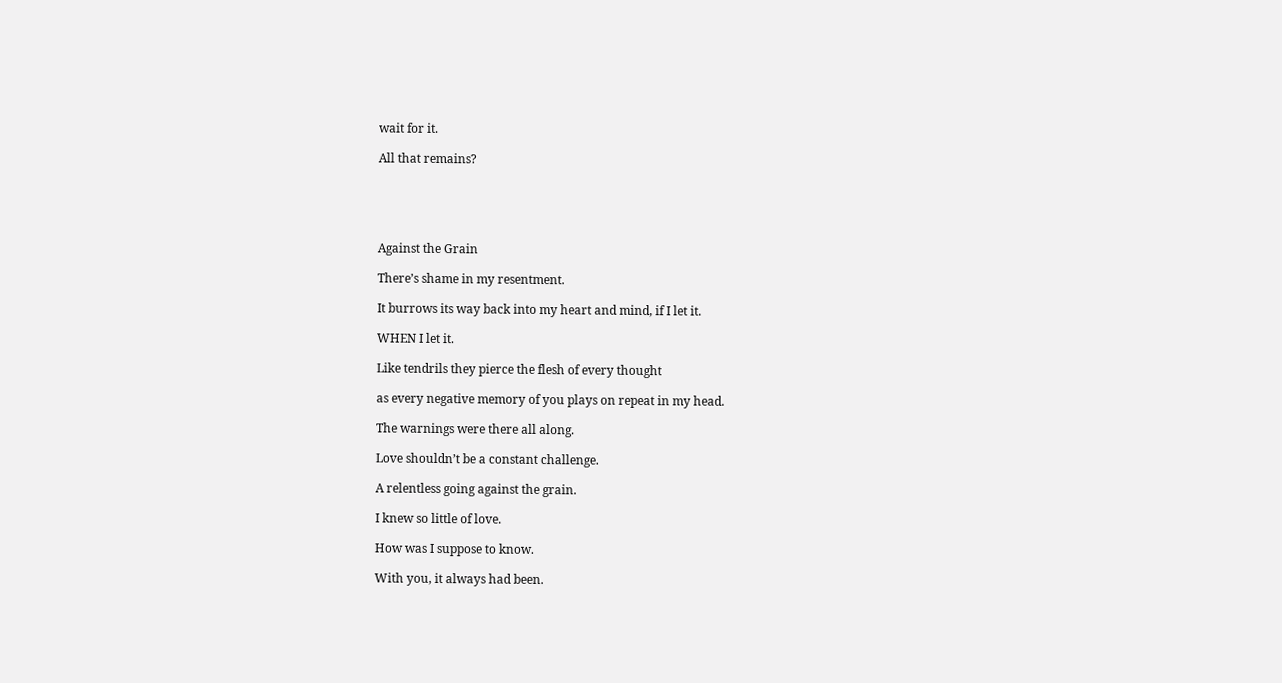wait for it.

All that remains?





Against the Grain

There’s shame in my resentment.

It burrows its way back into my heart and mind, if I let it.

WHEN I let it.

Like tendrils they pierce the flesh of every thought

as every negative memory of you plays on repeat in my head.

The warnings were there all along.

Love shouldn’t be a constant challenge.

A relentless going against the grain.

I knew so little of love.

How was I suppose to know.

With you, it always had been.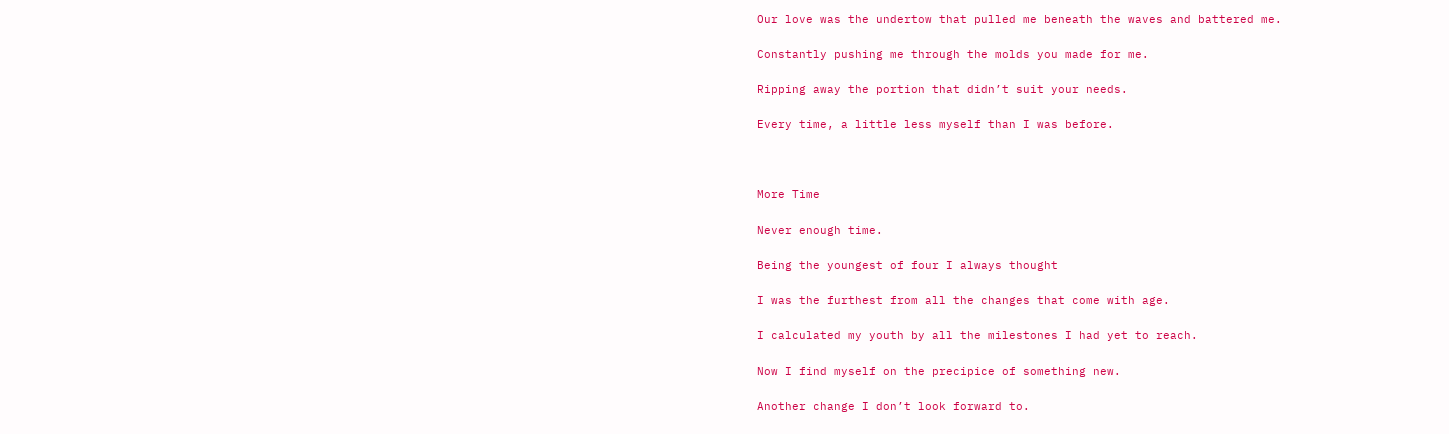Our love was the undertow that pulled me beneath the waves and battered me.

Constantly pushing me through the molds you made for me.

Ripping away the portion that didn’t suit your needs.

Every time, a little less myself than I was before.



More Time

Never enough time.

Being the youngest of four I always thought

I was the furthest from all the changes that come with age.

I calculated my youth by all the milestones I had yet to reach.

Now I find myself on the precipice of something new.

Another change I don’t look forward to.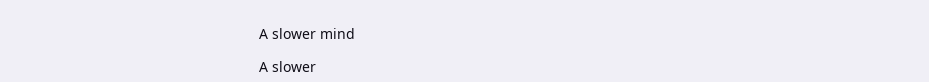A slower mind

A slower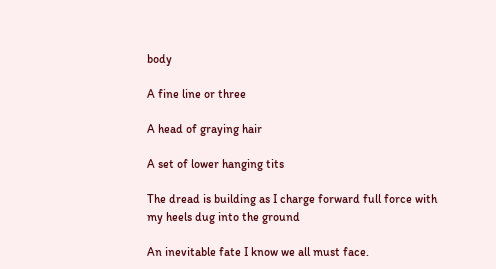body

A fine line or three

A head of graying hair

A set of lower hanging tits

The dread is building as I charge forward full force with my heels dug into the ground

An inevitable fate I know we all must face.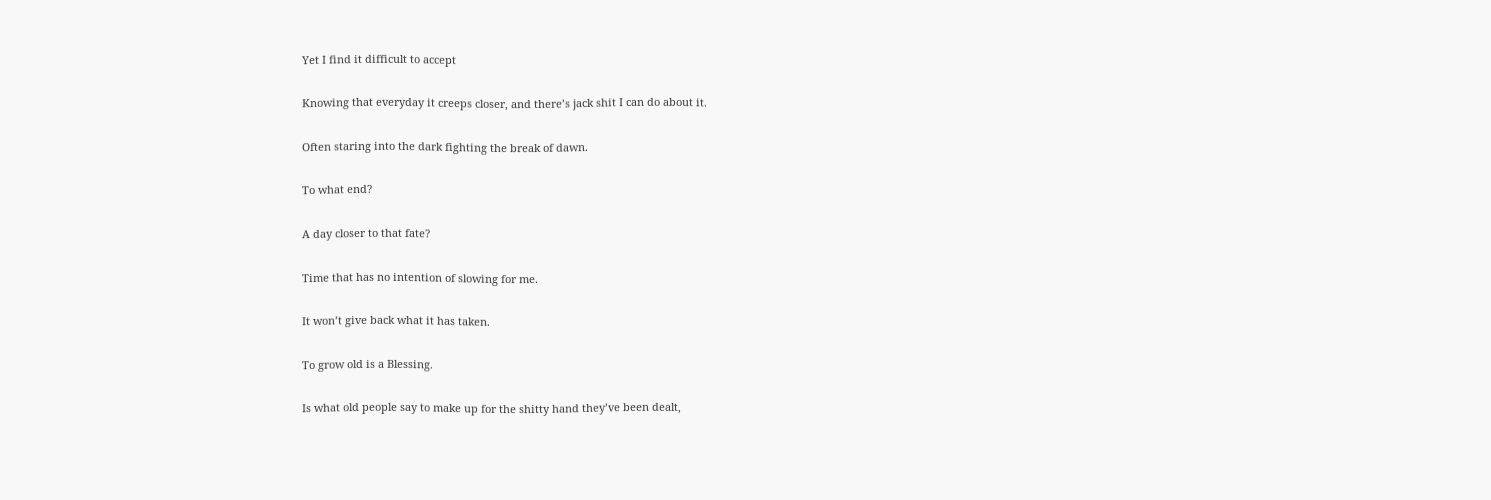Yet I find it difficult to accept

Knowing that everyday it creeps closer, and there’s jack shit I can do about it.

Often staring into the dark fighting the break of dawn.

To what end?

A day closer to that fate?

Time that has no intention of slowing for me.

It won’t give back what it has taken.

To grow old is a Blessing.

Is what old people say to make up for the shitty hand they’ve been dealt,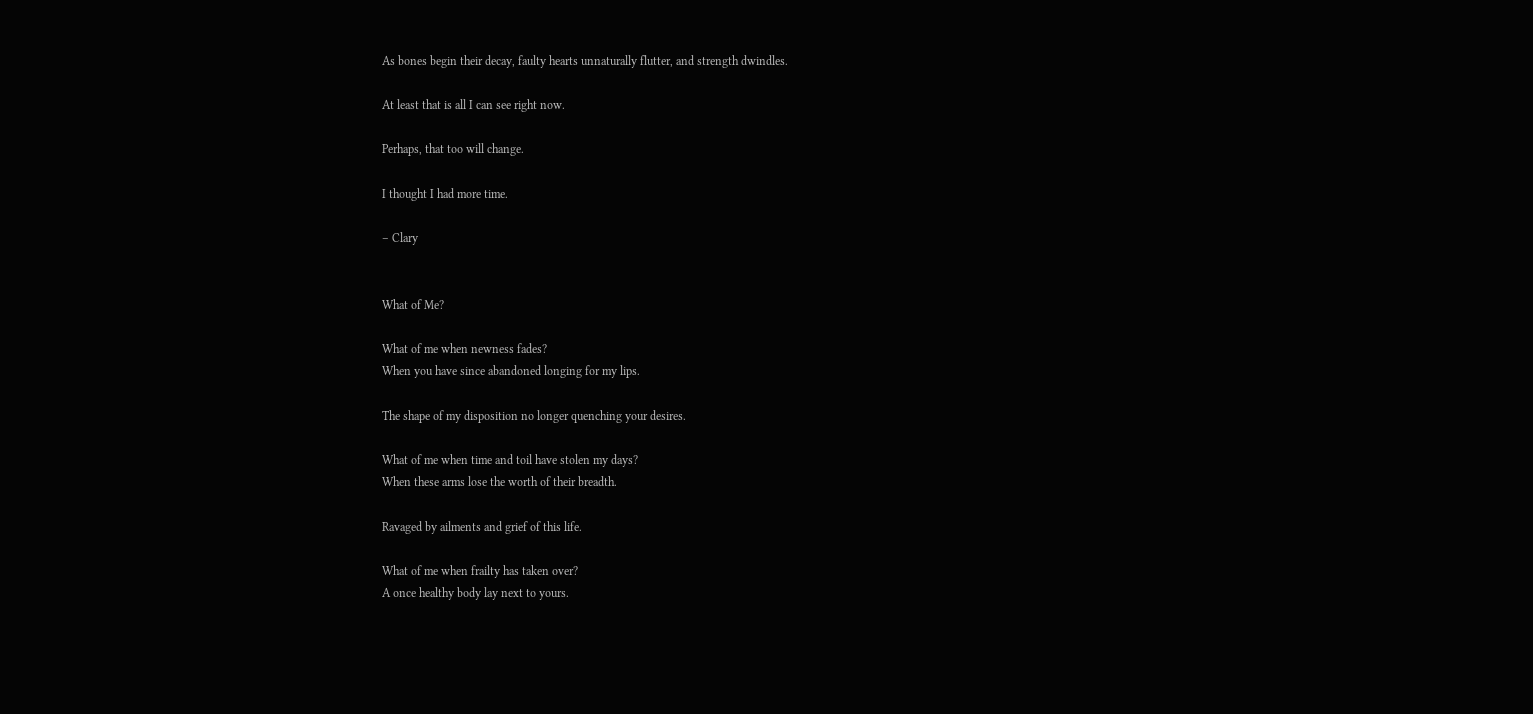As bones begin their decay, faulty hearts unnaturally flutter, and strength dwindles.

At least that is all I can see right now.

Perhaps, that too will change.

I thought I had more time.

– Clary


What of Me?

What of me when newness fades?
When you have since abandoned longing for my lips.

The shape of my disposition no longer quenching your desires.

What of me when time and toil have stolen my days?
When these arms lose the worth of their breadth.

Ravaged by ailments and grief of this life.

What of me when frailty has taken over?
A once healthy body lay next to yours.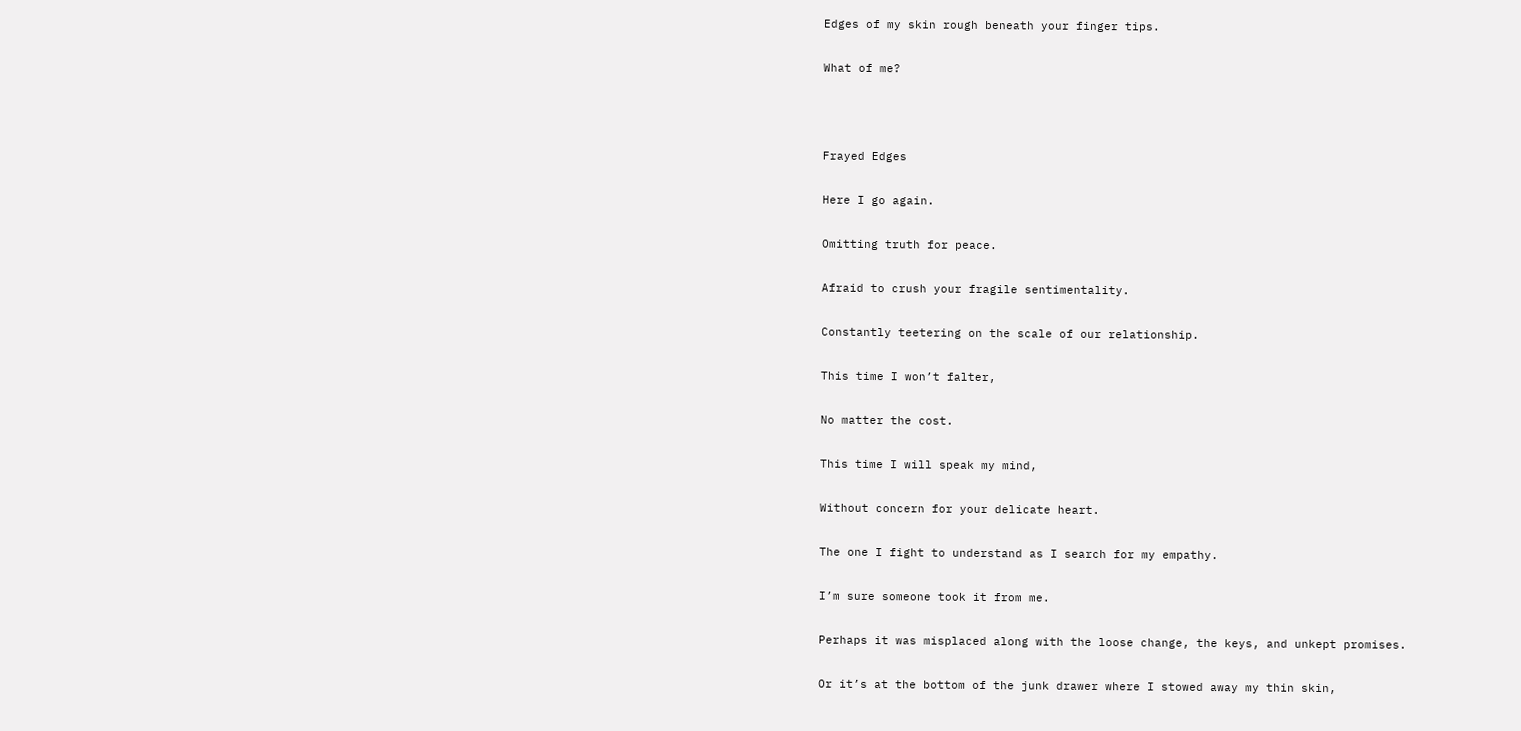Edges of my skin rough beneath your finger tips.

What of me?



Frayed Edges

Here I go again.

Omitting truth for peace.

Afraid to crush your fragile sentimentality.

Constantly teetering on the scale of our relationship.

This time I won’t falter,

No matter the cost.

This time I will speak my mind,

Without concern for your delicate heart.

The one I fight to understand as I search for my empathy.

I’m sure someone took it from me.

Perhaps it was misplaced along with the loose change, the keys, and unkept promises.

Or it’s at the bottom of the junk drawer where I stowed away my thin skin,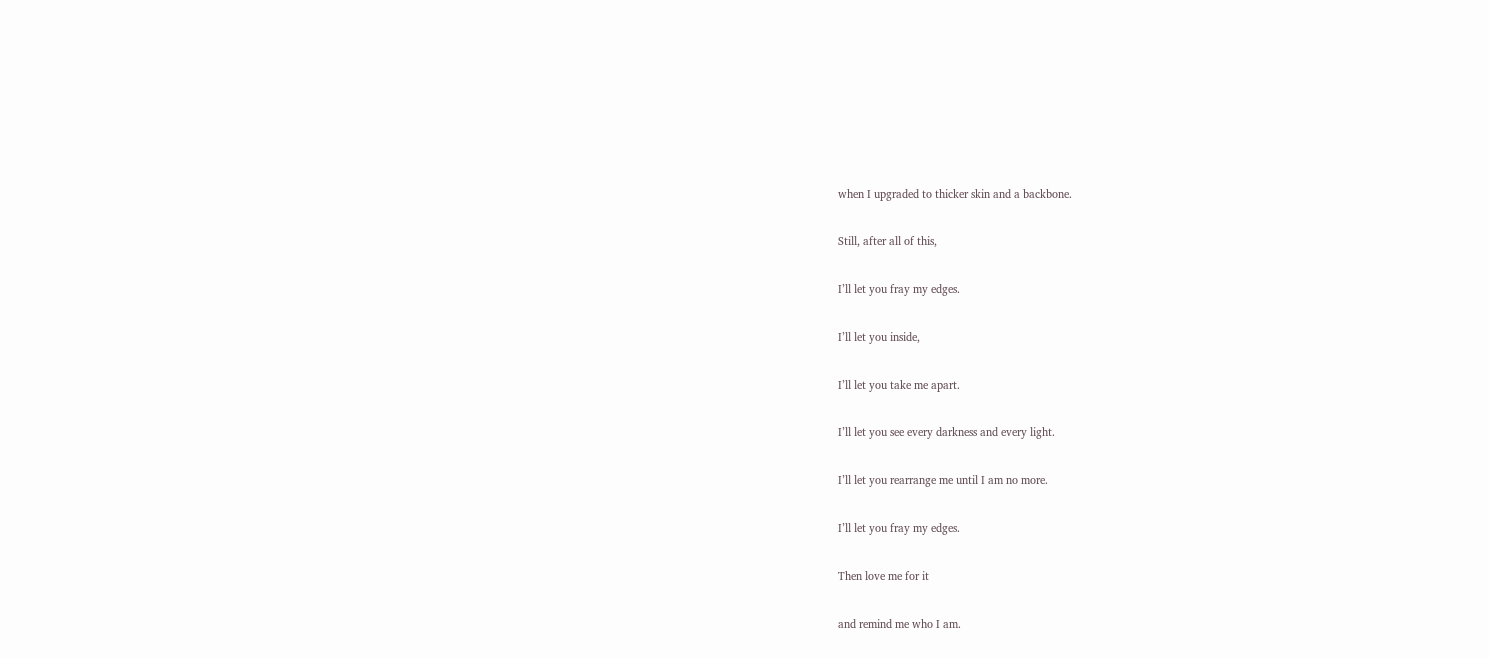when I upgraded to thicker skin and a backbone.

Still, after all of this,

I’ll let you fray my edges.

I’ll let you inside,

I’ll let you take me apart.

I’ll let you see every darkness and every light.

I’ll let you rearrange me until I am no more.

I’ll let you fray my edges.

Then love me for it

and remind me who I am.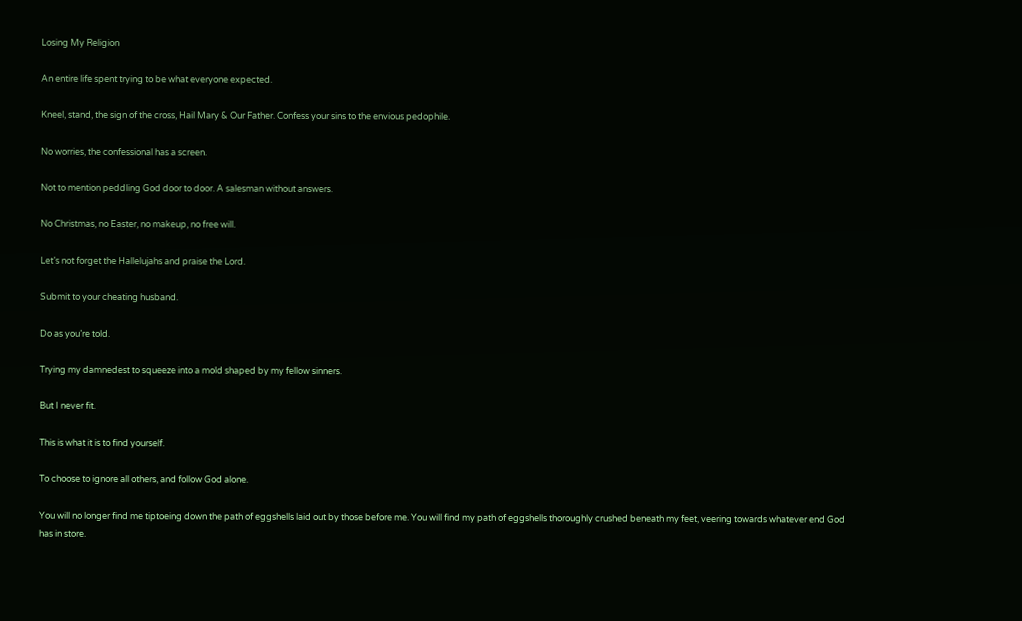Losing My Religion

An entire life spent trying to be what everyone expected.

Kneel, stand, the sign of the cross, Hail Mary & Our Father. Confess your sins to the envious pedophile.

No worries, the confessional has a screen.

Not to mention peddling God door to door. A salesman without answers.

No Christmas, no Easter, no makeup, no free will.

Let’s not forget the Hallelujahs and praise the Lord.

Submit to your cheating husband.

Do as you’re told.

Trying my damnedest to squeeze into a mold shaped by my fellow sinners.

But I never fit.

This is what it is to find yourself.

To choose to ignore all others, and follow God alone.

You will no longer find me tiptoeing down the path of eggshells laid out by those before me. You will find my path of eggshells thoroughly crushed beneath my feet, veering towards whatever end God has in store.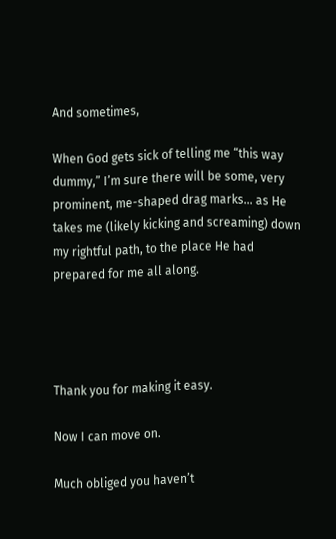And sometimes,

When God gets sick of telling me “this way dummy,” I’m sure there will be some, very prominent, me-shaped drag marks… as He takes me (likely kicking and screaming) down my rightful path, to the place He had prepared for me all along.




Thank you for making it easy.

Now I can move on.

Much obliged you haven’t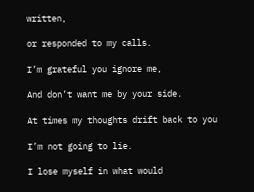written,

or responded to my calls.

I’m grateful you ignore me,

And don’t want me by your side.

At times my thoughts drift back to you

I’m not going to lie.

I lose myself in what would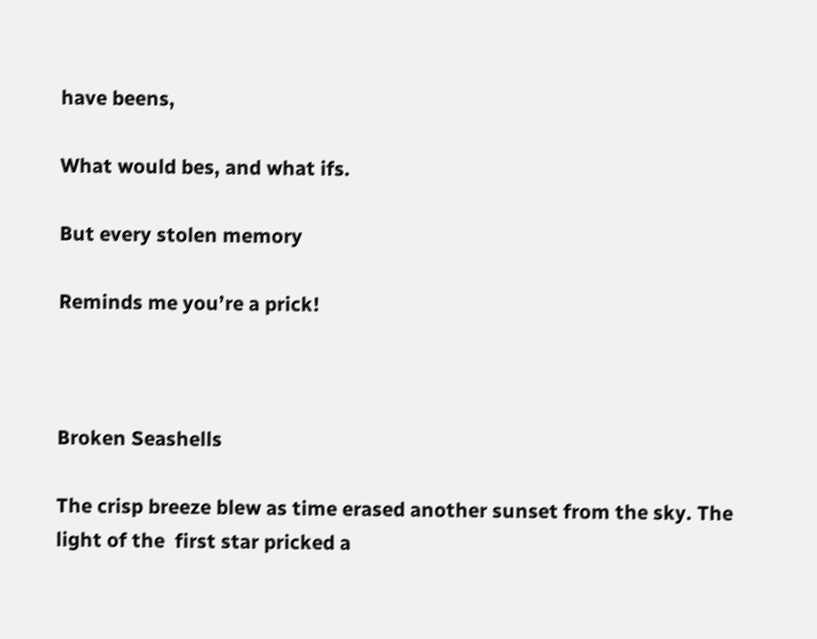have beens,

What would bes, and what ifs.

But every stolen memory

Reminds me you’re a prick!



Broken Seashells

The crisp breeze blew as time erased another sunset from the sky. The light of the  first star pricked a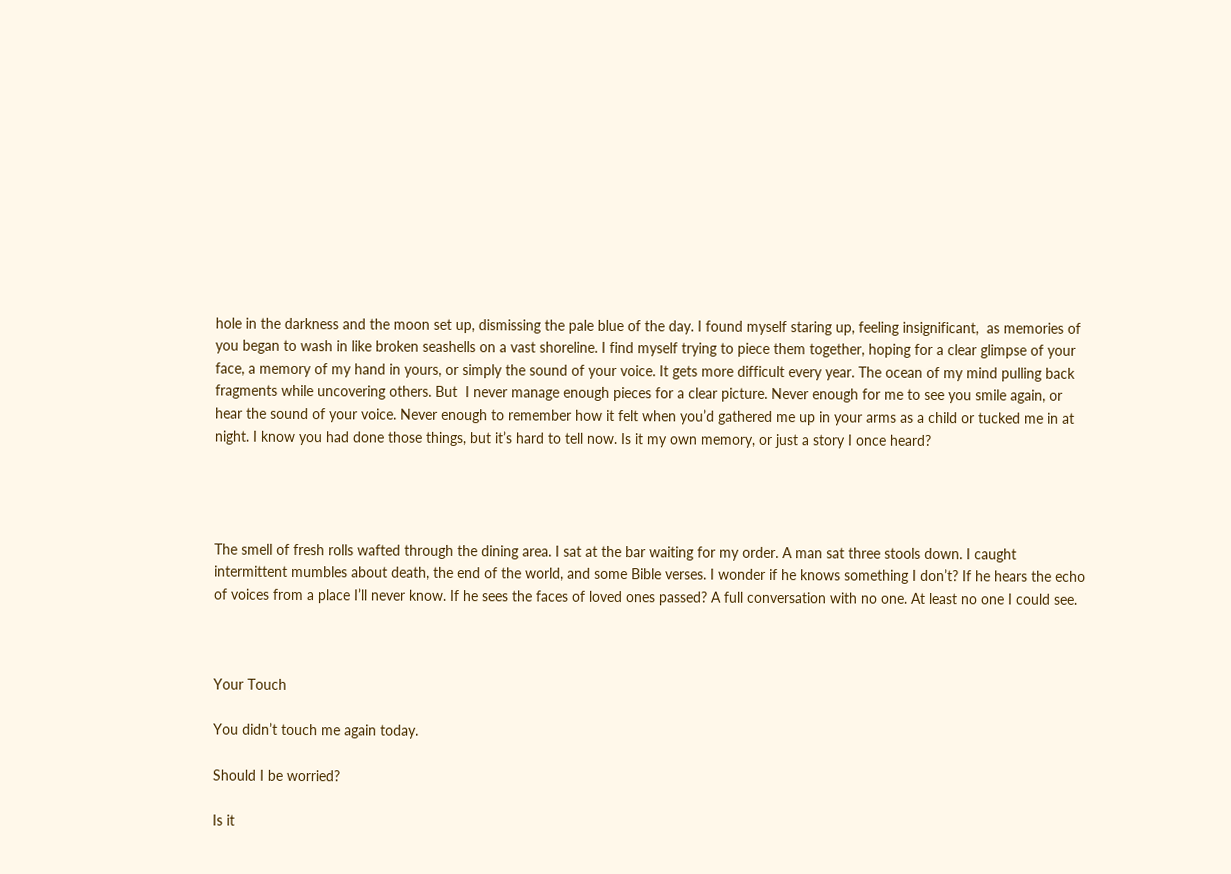hole in the darkness and the moon set up, dismissing the pale blue of the day. I found myself staring up, feeling insignificant,  as memories of you began to wash in like broken seashells on a vast shoreline. I find myself trying to piece them together, hoping for a clear glimpse of your face, a memory of my hand in yours, or simply the sound of your voice. It gets more difficult every year. The ocean of my mind pulling back fragments while uncovering others. But  I never manage enough pieces for a clear picture. Never enough for me to see you smile again, or hear the sound of your voice. Never enough to remember how it felt when you’d gathered me up in your arms as a child or tucked me in at night. I know you had done those things, but it’s hard to tell now. Is it my own memory, or just a story I once heard?




The smell of fresh rolls wafted through the dining area. I sat at the bar waiting for my order. A man sat three stools down. I caught intermittent mumbles about death, the end of the world, and some Bible verses. I wonder if he knows something I don’t? If he hears the echo of voices from a place I’ll never know. If he sees the faces of loved ones passed? A full conversation with no one. At least no one I could see.



Your Touch

You didn’t touch me again today.

Should I be worried?

Is it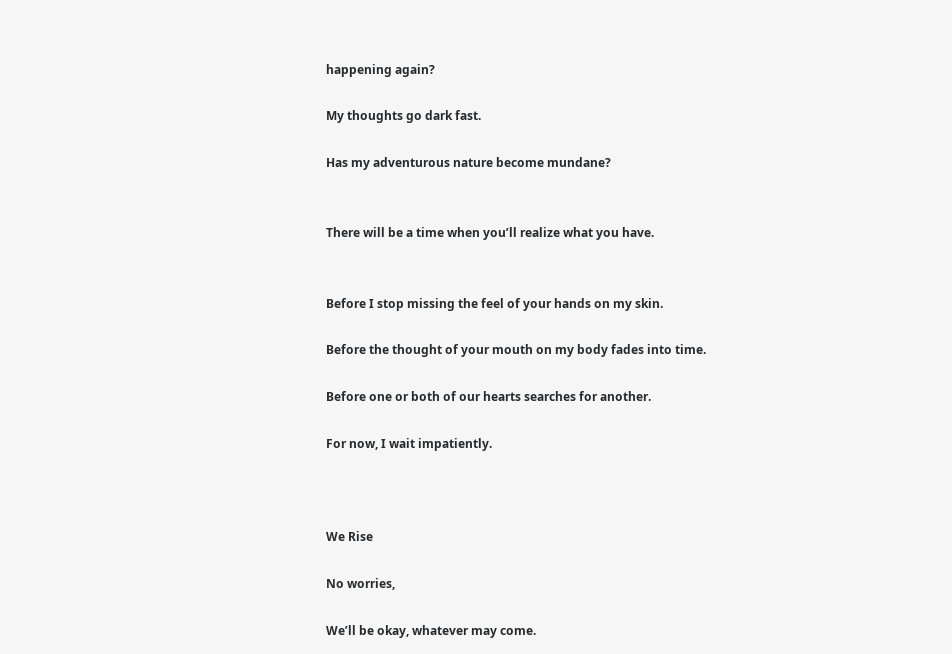happening again?

My thoughts go dark fast.

Has my adventurous nature become mundane?


There will be a time when you’ll realize what you have.


Before I stop missing the feel of your hands on my skin.

Before the thought of your mouth on my body fades into time.

Before one or both of our hearts searches for another.

For now, I wait impatiently.



We Rise

No worries,

We’ll be okay, whatever may come.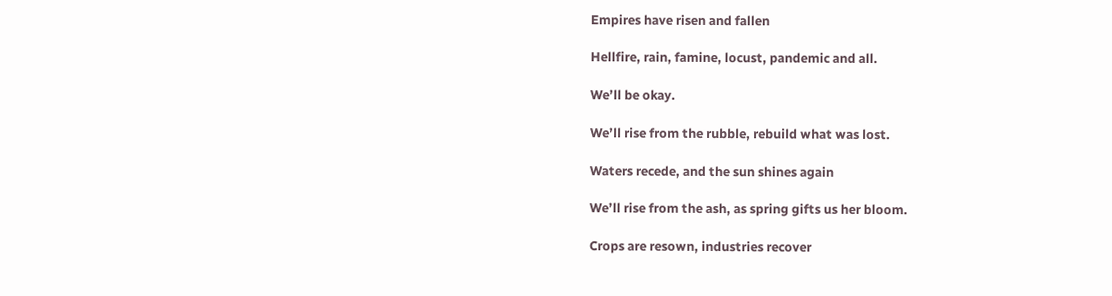Empires have risen and fallen

Hellfire, rain, famine, locust, pandemic and all.

We’ll be okay.

We’ll rise from the rubble, rebuild what was lost.

Waters recede, and the sun shines again

We’ll rise from the ash, as spring gifts us her bloom.

Crops are resown, industries recover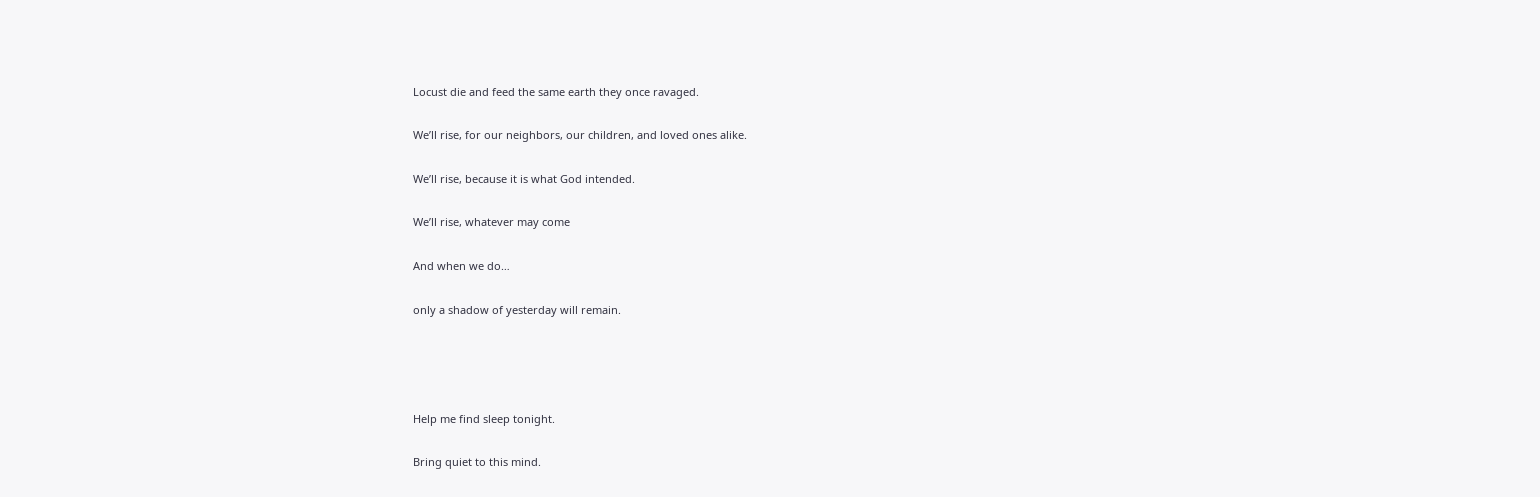Locust die and feed the same earth they once ravaged.

We’ll rise, for our neighbors, our children, and loved ones alike.

We’ll rise, because it is what God intended.

We’ll rise, whatever may come

And when we do…

only a shadow of yesterday will remain.




Help me find sleep tonight.

Bring quiet to this mind.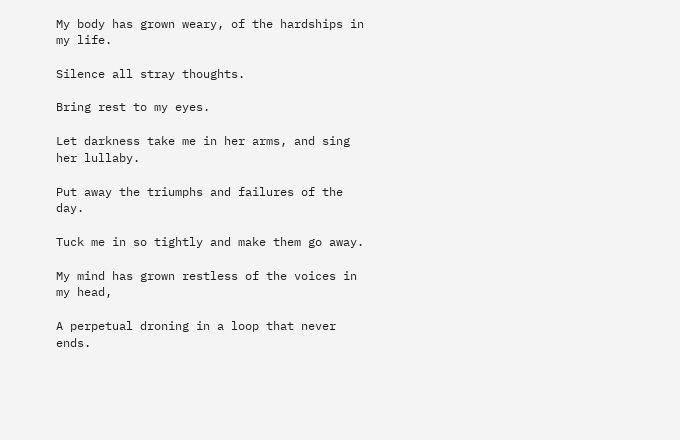My body has grown weary, of the hardships in my life.

Silence all stray thoughts.

Bring rest to my eyes.

Let darkness take me in her arms, and sing her lullaby.

Put away the triumphs and failures of the day.

Tuck me in so tightly and make them go away.

My mind has grown restless of the voices in my head,

A perpetual droning in a loop that never ends.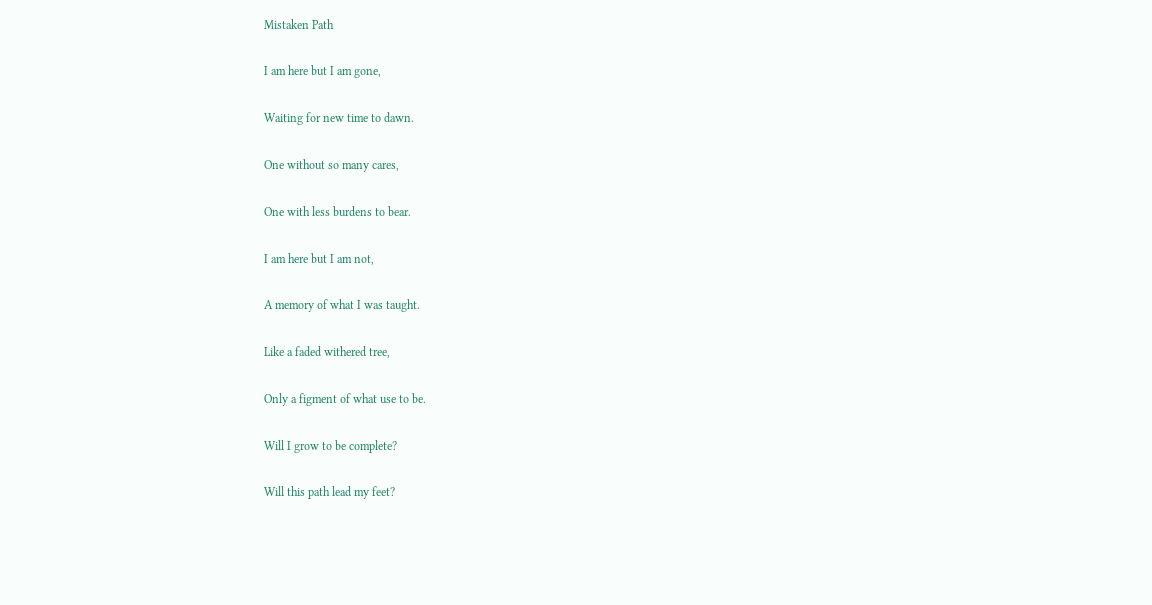Mistaken Path

I am here but I am gone,

Waiting for new time to dawn.

One without so many cares,

One with less burdens to bear.

I am here but I am not,

A memory of what I was taught.

Like a faded withered tree,

Only a figment of what use to be.

Will I grow to be complete?

Will this path lead my feet?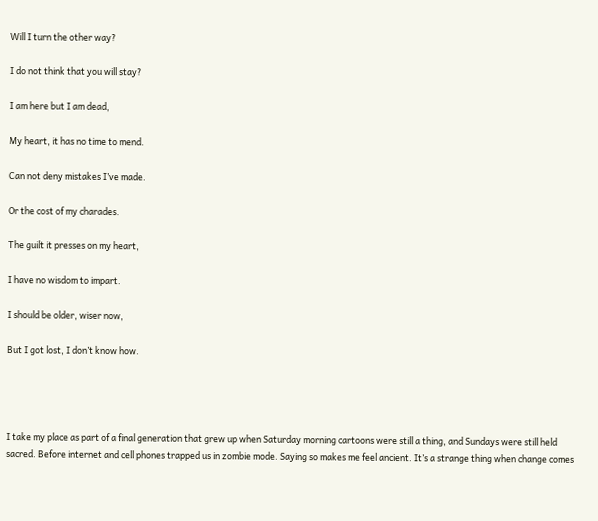Will I turn the other way?

I do not think that you will stay?

I am here but I am dead,

My heart, it has no time to mend.

Can not deny mistakes I’ve made.

Or the cost of my charades.

The guilt it presses on my heart,

I have no wisdom to impart.

I should be older, wiser now,

But I got lost, I don’t know how.




I take my place as part of a final generation that grew up when Saturday morning cartoons were still a thing, and Sundays were still held sacred. Before internet and cell phones trapped us in zombie mode. Saying so makes me feel ancient. It’s a strange thing when change comes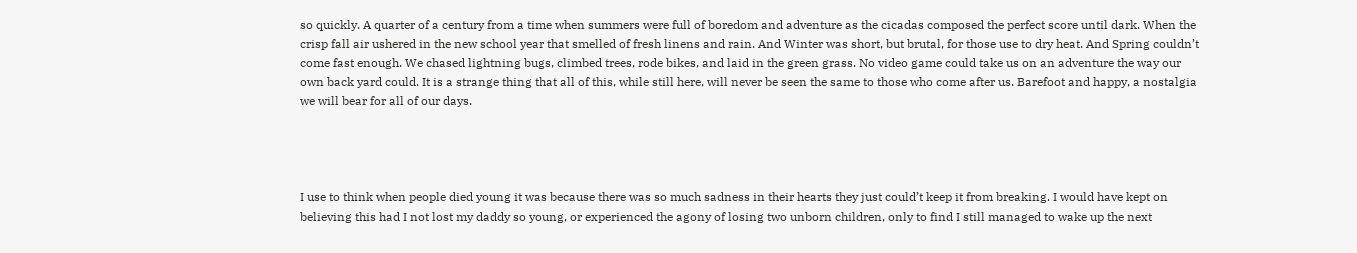so quickly. A quarter of a century from a time when summers were full of boredom and adventure as the cicadas composed the perfect score until dark. When the crisp fall air ushered in the new school year that smelled of fresh linens and rain. And Winter was short, but brutal, for those use to dry heat. And Spring couldn’t come fast enough. We chased lightning bugs, climbed trees, rode bikes, and laid in the green grass. No video game could take us on an adventure the way our own back yard could. It is a strange thing that all of this, while still here, will never be seen the same to those who come after us. Barefoot and happy, a nostalgia we will bear for all of our days.




I use to think when people died young it was because there was so much sadness in their hearts they just could’t keep it from breaking. I would have kept on believing this had I not lost my daddy so young, or experienced the agony of losing two unborn children, only to find I still managed to wake up the next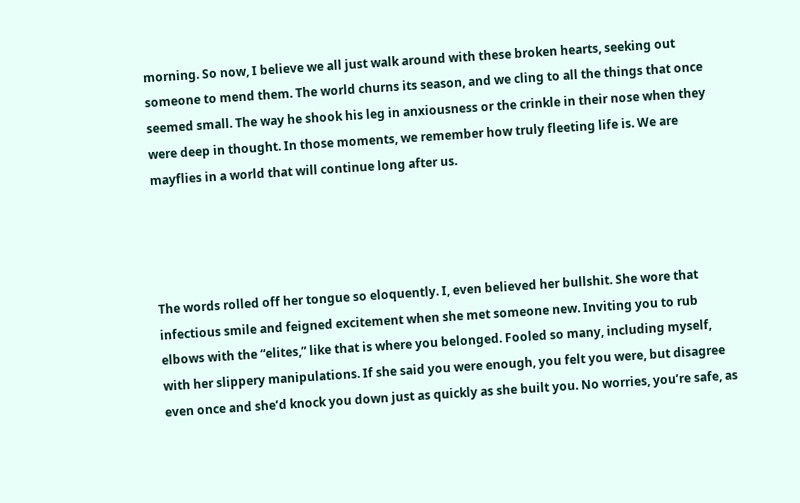morning. So now, I believe we all just walk around with these broken hearts, seeking out someone to mend them. The world churns its season, and we cling to all the things that once seemed small. The way he shook his leg in anxiousness or the crinkle in their nose when they were deep in thought. In those moments, we remember how truly fleeting life is. We are mayflies in a world that will continue long after us.




The words rolled off her tongue so eloquently. I, even believed her bullshit. She wore that infectious smile and feigned excitement when she met someone new. Inviting you to rub elbows with the “elites,” like that is where you belonged. Fooled so many, including myself, with her slippery manipulations. If she said you were enough, you felt you were, but disagree even once and she’d knock you down just as quickly as she built you. No worries, you’re safe, as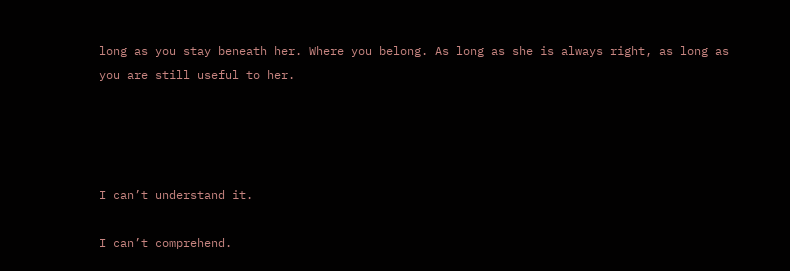long as you stay beneath her. Where you belong. As long as she is always right, as long as you are still useful to her.




I can’t understand it.

I can’t comprehend.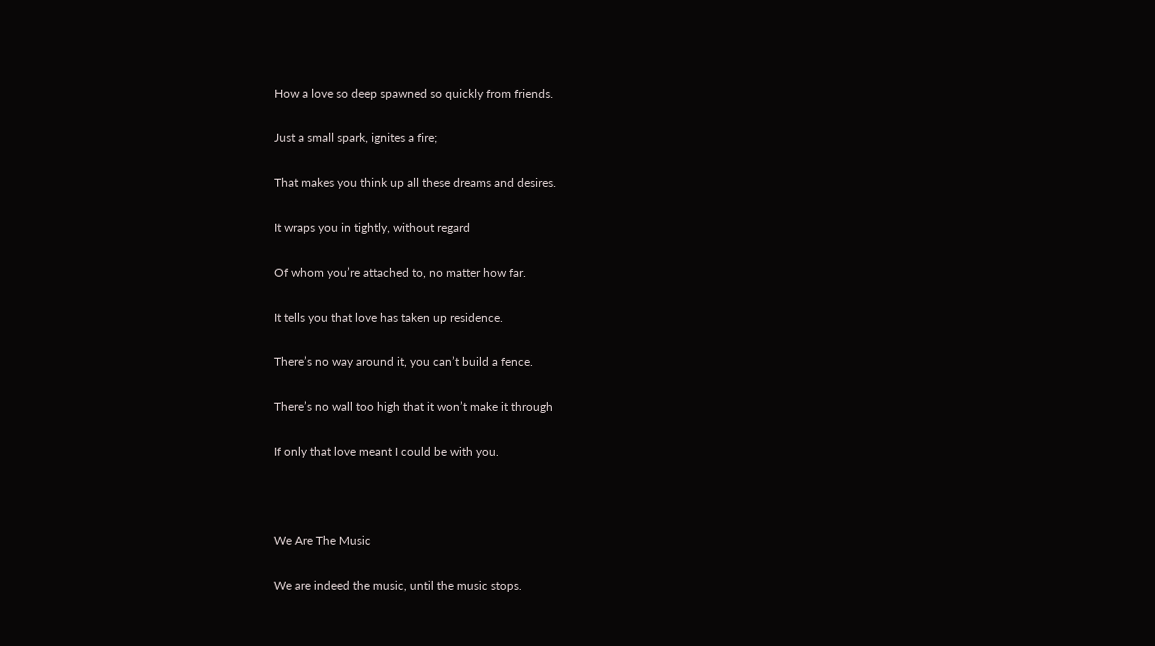How a love so deep spawned so quickly from friends.

Just a small spark, ignites a fire;

That makes you think up all these dreams and desires.

It wraps you in tightly, without regard

Of whom you’re attached to, no matter how far.

It tells you that love has taken up residence.

There’s no way around it, you can’t build a fence.

There’s no wall too high that it won’t make it through

If only that love meant I could be with you.



We Are The Music

We are indeed the music, until the music stops.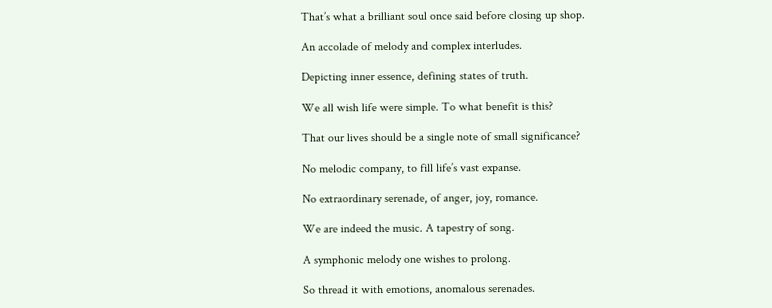That’s what a brilliant soul once said before closing up shop.

An accolade of melody and complex interludes.

Depicting inner essence, defining states of truth.

We all wish life were simple. To what benefit is this?

That our lives should be a single note of small significance?

No melodic company, to fill life’s vast expanse.

No extraordinary serenade, of anger, joy, romance.

We are indeed the music. A tapestry of song.

A symphonic melody one wishes to prolong.

So thread it with emotions, anomalous serenades.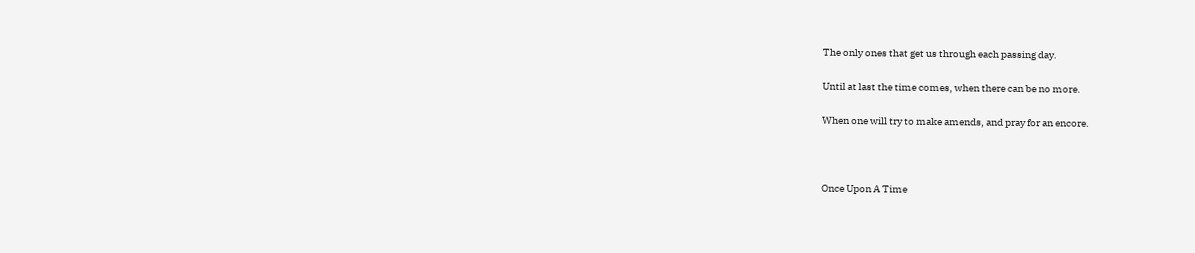The only ones that get us through each passing day.

Until at last the time comes, when there can be no more.

When one will try to make amends, and pray for an encore.



Once Upon A Time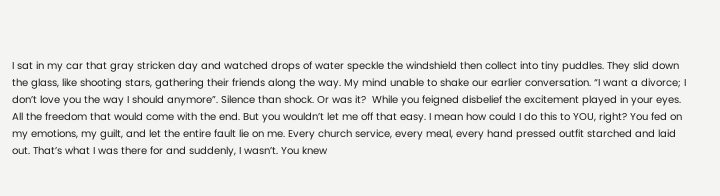I sat in my car that gray stricken day and watched drops of water speckle the windshield then collect into tiny puddles. They slid down the glass, like shooting stars, gathering their friends along the way. My mind unable to shake our earlier conversation. “I want a divorce; I don’t love you the way I should anymore”. Silence than shock. Or was it?  While you feigned disbelief the excitement played in your eyes. All the freedom that would come with the end. But you wouldn’t let me off that easy. I mean how could I do this to YOU, right? You fed on my emotions, my guilt, and let the entire fault lie on me. Every church service, every meal, every hand pressed outfit starched and laid out. That’s what I was there for and suddenly, I wasn’t. You knew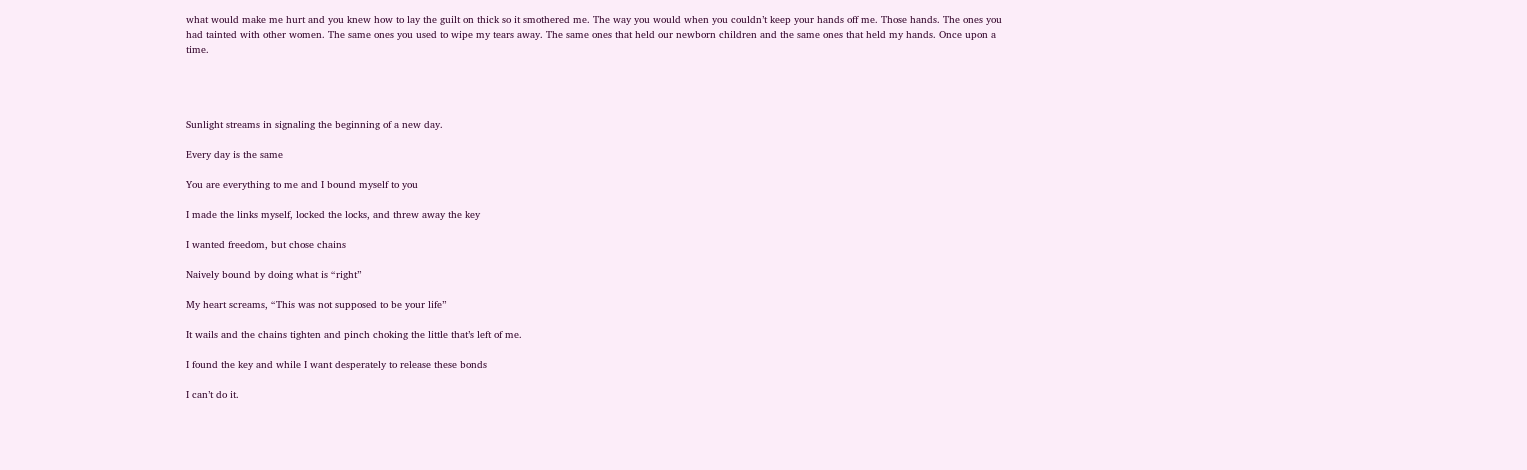what would make me hurt and you knew how to lay the guilt on thick so it smothered me. The way you would when you couldn’t keep your hands off me. Those hands. The ones you had tainted with other women. The same ones you used to wipe my tears away. The same ones that held our newborn children and the same ones that held my hands. Once upon a time.




Sunlight streams in signaling the beginning of a new day.

Every day is the same

You are everything to me and I bound myself to you

I made the links myself, locked the locks, and threw away the key

I wanted freedom, but chose chains

Naively bound by doing what is “right”

My heart screams, “This was not supposed to be your life”

It wails and the chains tighten and pinch choking the little that’s left of me.

I found the key and while I want desperately to release these bonds

I can’t do it.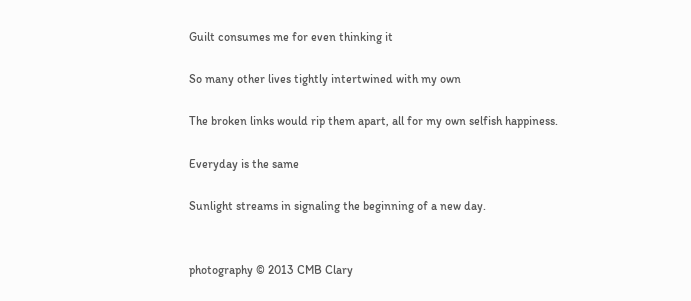Guilt consumes me for even thinking it

So many other lives tightly intertwined with my own

The broken links would rip them apart, all for my own selfish happiness.

Everyday is the same

Sunlight streams in signaling the beginning of a new day.


photography © 2013 CMB Clary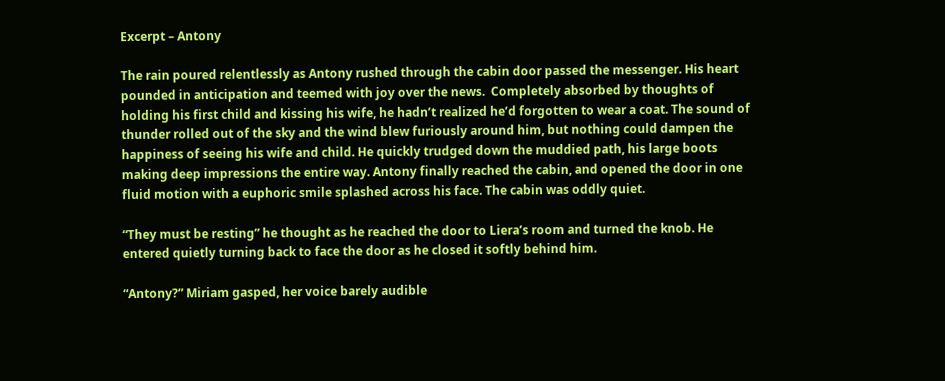Excerpt – Antony

The rain poured relentlessly as Antony rushed through the cabin door passed the messenger. His heart pounded in anticipation and teemed with joy over the news.  Completely absorbed by thoughts of holding his first child and kissing his wife, he hadn’t realized he’d forgotten to wear a coat. The sound of thunder rolled out of the sky and the wind blew furiously around him, but nothing could dampen the happiness of seeing his wife and child. He quickly trudged down the muddied path, his large boots  making deep impressions the entire way. Antony finally reached the cabin, and opened the door in one fluid motion with a euphoric smile splashed across his face. The cabin was oddly quiet.

“They must be resting” he thought as he reached the door to Liera’s room and turned the knob. He entered quietly turning back to face the door as he closed it softly behind him.

“Antony?” Miriam gasped, her voice barely audible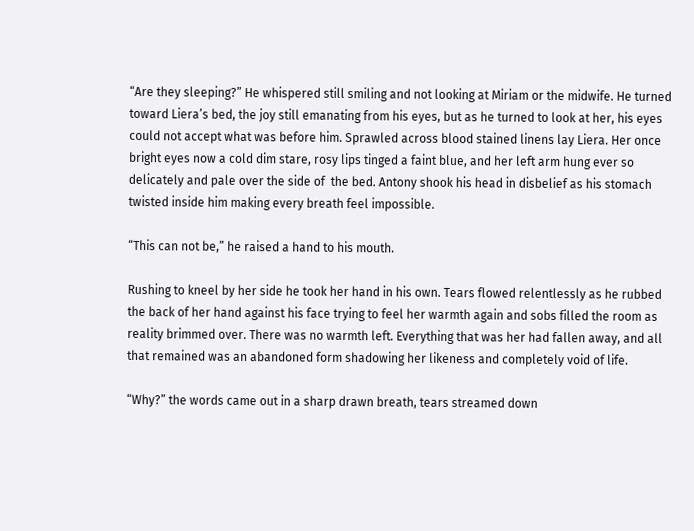“Are they sleeping?” He whispered still smiling and not looking at Miriam or the midwife. He turned toward Liera’s bed, the joy still emanating from his eyes, but as he turned to look at her, his eyes could not accept what was before him. Sprawled across blood stained linens lay Liera. Her once bright eyes now a cold dim stare, rosy lips tinged a faint blue, and her left arm hung ever so delicately and pale over the side of  the bed. Antony shook his head in disbelief as his stomach twisted inside him making every breath feel impossible.

“This can not be,” he raised a hand to his mouth.

Rushing to kneel by her side he took her hand in his own. Tears flowed relentlessly as he rubbed the back of her hand against his face trying to feel her warmth again and sobs filled the room as reality brimmed over. There was no warmth left. Everything that was her had fallen away, and all that remained was an abandoned form shadowing her likeness and completely void of life.

“Why?” the words came out in a sharp drawn breath, tears streamed down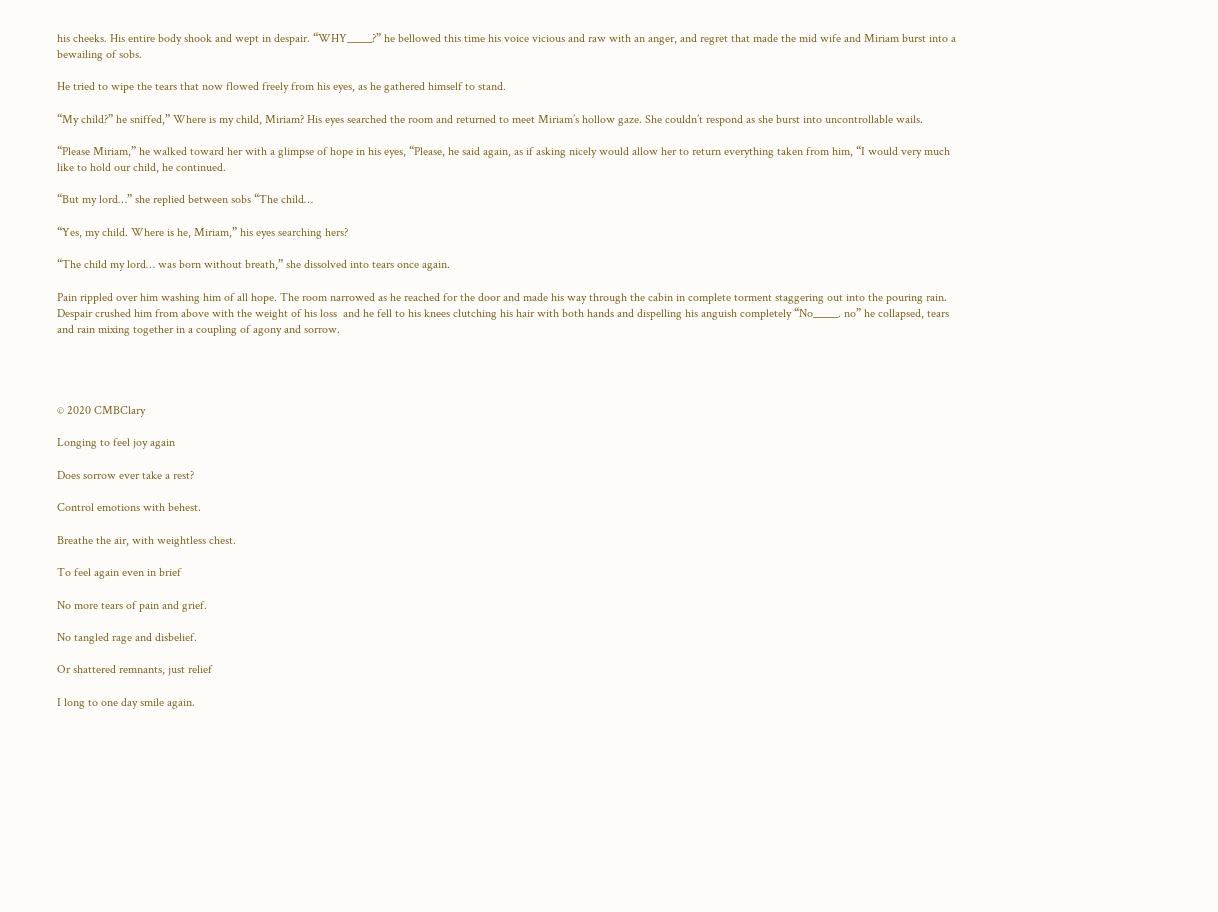his cheeks. His entire body shook and wept in despair. “WHY_____?” he bellowed this time his voice vicious and raw with an anger, and regret that made the mid wife and Miriam burst into a bewailing of sobs.

He tried to wipe the tears that now flowed freely from his eyes, as he gathered himself to stand.

“My child?” he sniffed,” Where is my child, Miriam? His eyes searched the room and returned to meet Miriam’s hollow gaze. She couldn’t respond as she burst into uncontrollable wails.

“Please Miriam,” he walked toward her with a glimpse of hope in his eyes, “Please, he said again, as if asking nicely would allow her to return everything taken from him, “I would very much like to hold our child, he continued.

“But my lord…” she replied between sobs “The child…

“Yes, my child. Where is he, Miriam,” his eyes searching hers?

“The child my lord… was born without breath,” she dissolved into tears once again.

Pain rippled over him washing him of all hope. The room narrowed as he reached for the door and made his way through the cabin in complete torment staggering out into the pouring rain. Despair crushed him from above with the weight of his loss  and he fell to his knees clutching his hair with both hands and dispelling his anguish completely “No_____. no” he collapsed, tears and rain mixing together in a coupling of agony and sorrow.




© 2020 CMBClary

Longing to feel joy again

Does sorrow ever take a rest?

Control emotions with behest.

Breathe the air, with weightless chest.

To feel again even in brief

No more tears of pain and grief.

No tangled rage and disbelief.

Or shattered remnants, just relief

I long to one day smile again.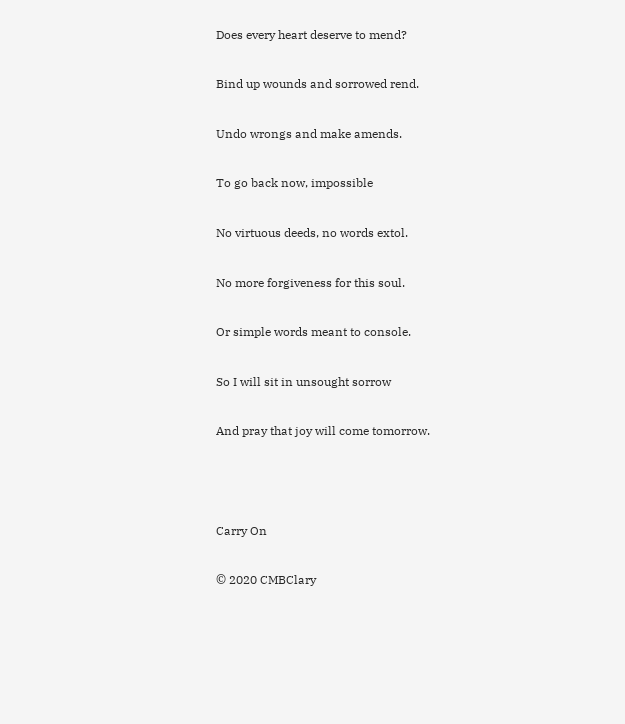Does every heart deserve to mend?

Bind up wounds and sorrowed rend.

Undo wrongs and make amends.

To go back now, impossible

No virtuous deeds, no words extol.

No more forgiveness for this soul.

Or simple words meant to console.

So I will sit in unsought sorrow

And pray that joy will come tomorrow.



Carry On

© 2020 CMBClary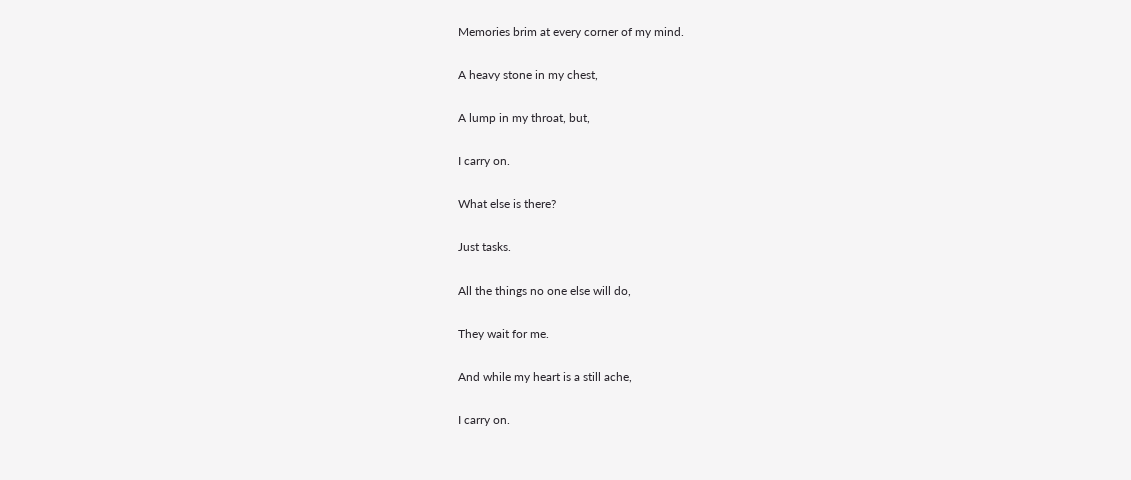Memories brim at every corner of my mind.

A heavy stone in my chest,

A lump in my throat, but,

I carry on.

What else is there?

Just tasks.

All the things no one else will do,

They wait for me.

And while my heart is a still ache,

I carry on.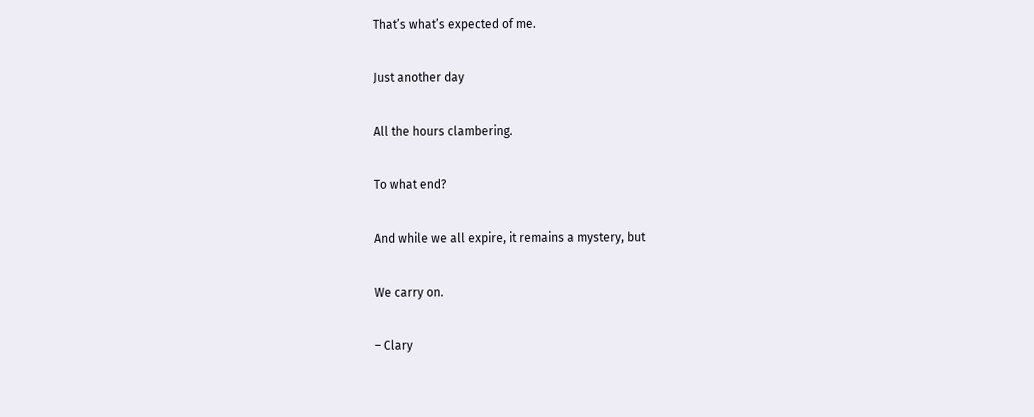That’s what’s expected of me.

Just another day

All the hours clambering.

To what end?

And while we all expire, it remains a mystery, but

We carry on.

– Clary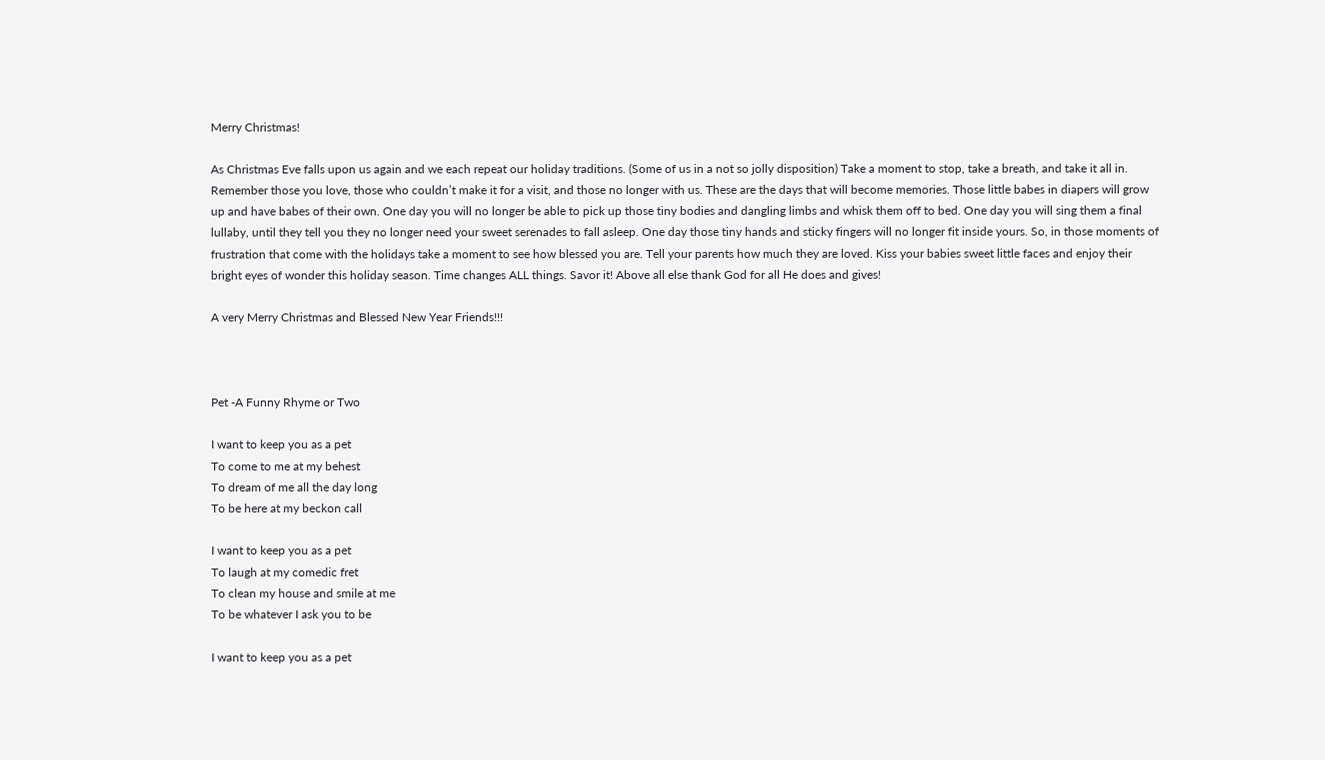Merry Christmas!

As Christmas Eve falls upon us again and we each repeat our holiday traditions. (Some of us in a not so jolly disposition) Take a moment to stop, take a breath, and take it all in. Remember those you love, those who couldn’t make it for a visit, and those no longer with us. These are the days that will become memories. Those little babes in diapers will grow up and have babes of their own. One day you will no longer be able to pick up those tiny bodies and dangling limbs and whisk them off to bed. One day you will sing them a final lullaby, until they tell you they no longer need your sweet serenades to fall asleep. One day those tiny hands and sticky fingers will no longer fit inside yours. So, in those moments of frustration that come with the holidays take a moment to see how blessed you are. Tell your parents how much they are loved. Kiss your babies sweet little faces and enjoy their bright eyes of wonder this holiday season. Time changes ALL things. Savor it! Above all else thank God for all He does and gives!

A very Merry Christmas and Blessed New Year Friends!!!



Pet -A Funny Rhyme or Two

I want to keep you as a pet
To come to me at my behest
To dream of me all the day long
To be here at my beckon call

I want to keep you as a pet
To laugh at my comedic fret
To clean my house and smile at me
To be whatever I ask you to be

I want to keep you as a pet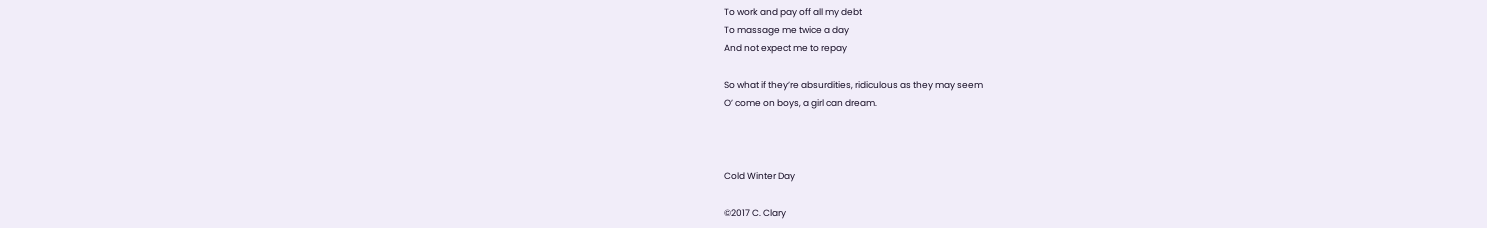To work and pay off all my debt
To massage me twice a day
And not expect me to repay

So what if they’re absurdities, ridiculous as they may seem
O’ come on boys, a girl can dream.



Cold Winter Day

©2017 C. Clary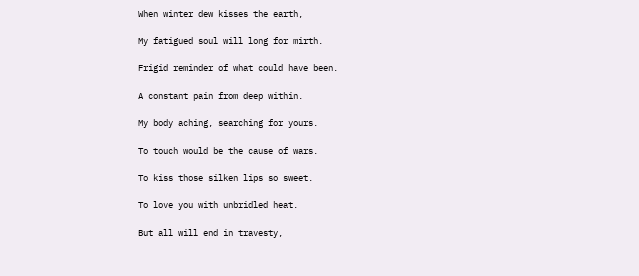When winter dew kisses the earth,

My fatigued soul will long for mirth.

Frigid reminder of what could have been.

A constant pain from deep within.

My body aching, searching for yours.

To touch would be the cause of wars.

To kiss those silken lips so sweet.

To love you with unbridled heat.

But all will end in travesty,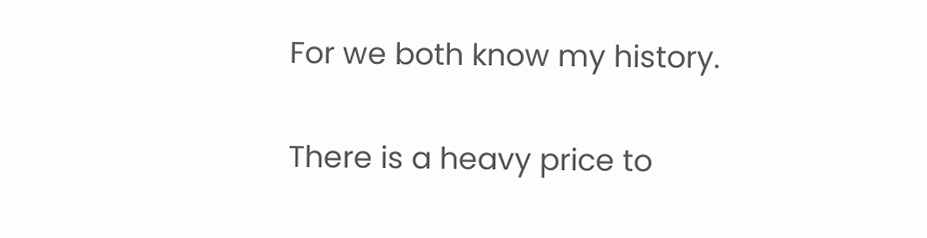For we both know my history.

There is a heavy price to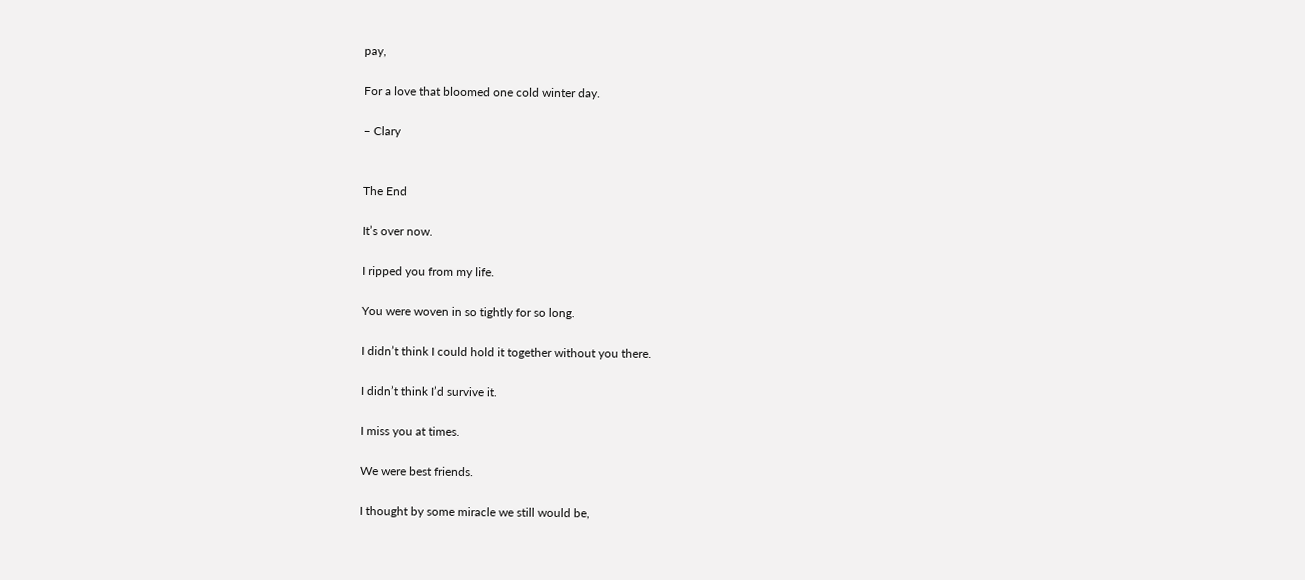pay,

For a love that bloomed one cold winter day.

– Clary


The End

It’s over now.

I ripped you from my life.

You were woven in so tightly for so long.

I didn’t think I could hold it together without you there.

I didn’t think I’d survive it.

I miss you at times.

We were best friends.

I thought by some miracle we still would be,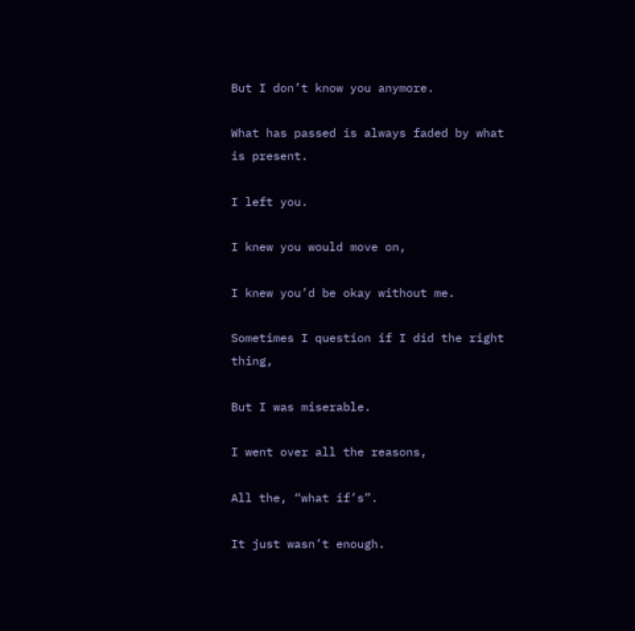But I don’t know you anymore.

What has passed is always faded by what is present.

I left you.

I knew you would move on,

I knew you’d be okay without me.

Sometimes I question if I did the right thing,

But I was miserable.

I went over all the reasons,

All the, “what if’s”.

It just wasn’t enough.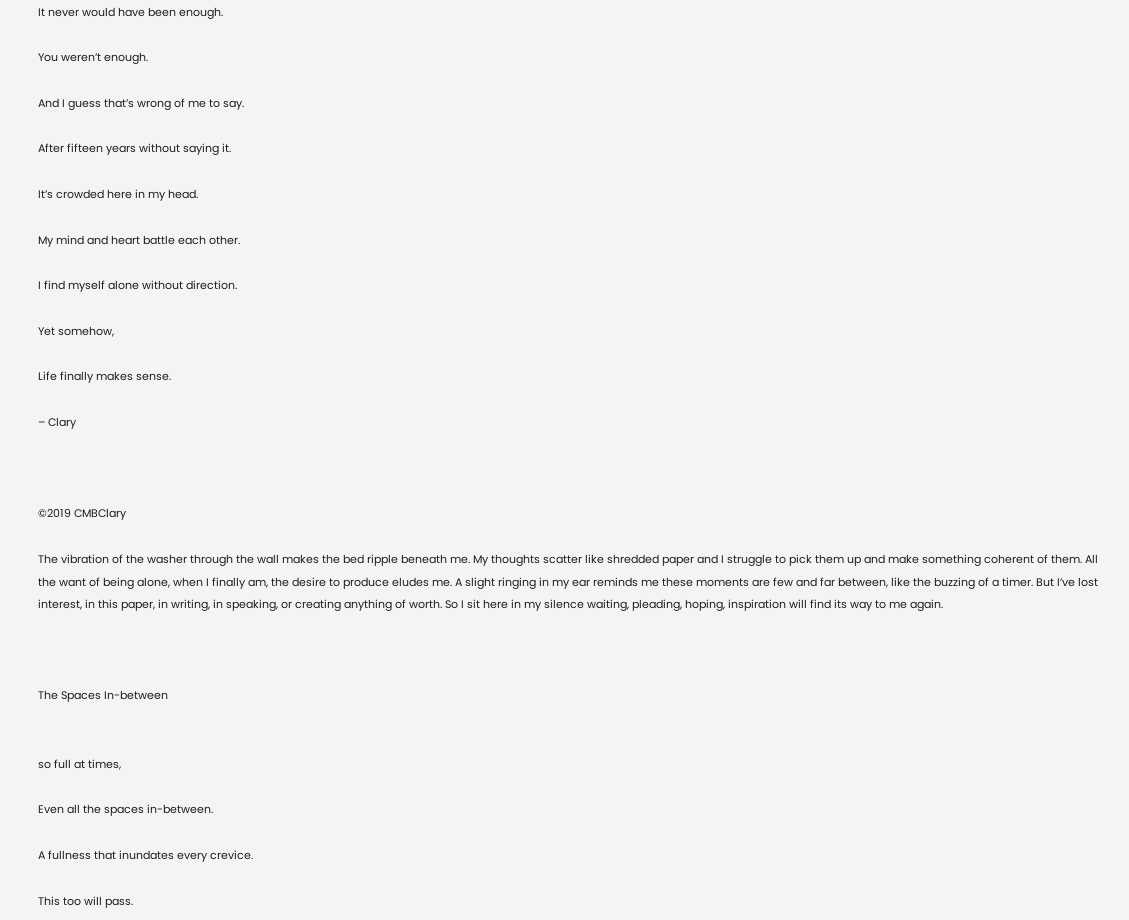It never would have been enough.

You weren’t enough.

And I guess that’s wrong of me to say.

After fifteen years without saying it.

It’s crowded here in my head.

My mind and heart battle each other.

I find myself alone without direction.

Yet somehow,

Life finally makes sense.

– Clary



©2019 CMBClary

The vibration of the washer through the wall makes the bed ripple beneath me. My thoughts scatter like shredded paper and I struggle to pick them up and make something coherent of them. All the want of being alone, when I finally am, the desire to produce eludes me. A slight ringing in my ear reminds me these moments are few and far between, like the buzzing of a timer. But I’ve lost interest, in this paper, in writing, in speaking, or creating anything of worth. So I sit here in my silence waiting, pleading, hoping, inspiration will find its way to me again.



The Spaces In-between


so full at times,

Even all the spaces in-between.

A fullness that inundates every crevice.

This too will pass.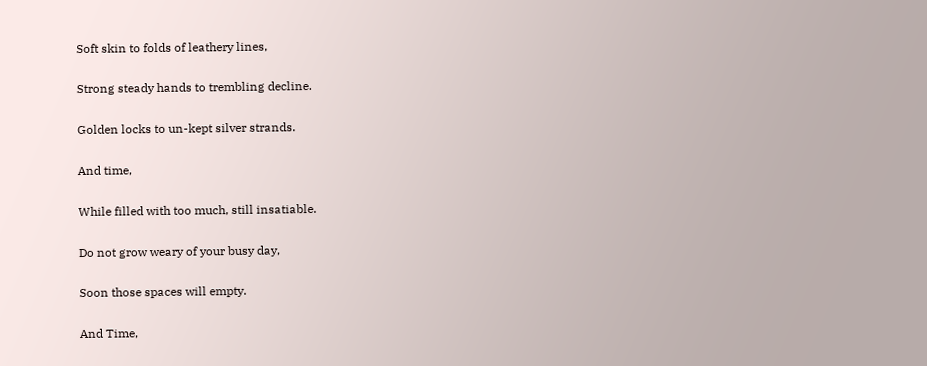Soft skin to folds of leathery lines,

Strong steady hands to trembling decline.

Golden locks to un-kept silver strands.

And time,

While filled with too much, still insatiable.

Do not grow weary of your busy day,

Soon those spaces will empty.

And Time,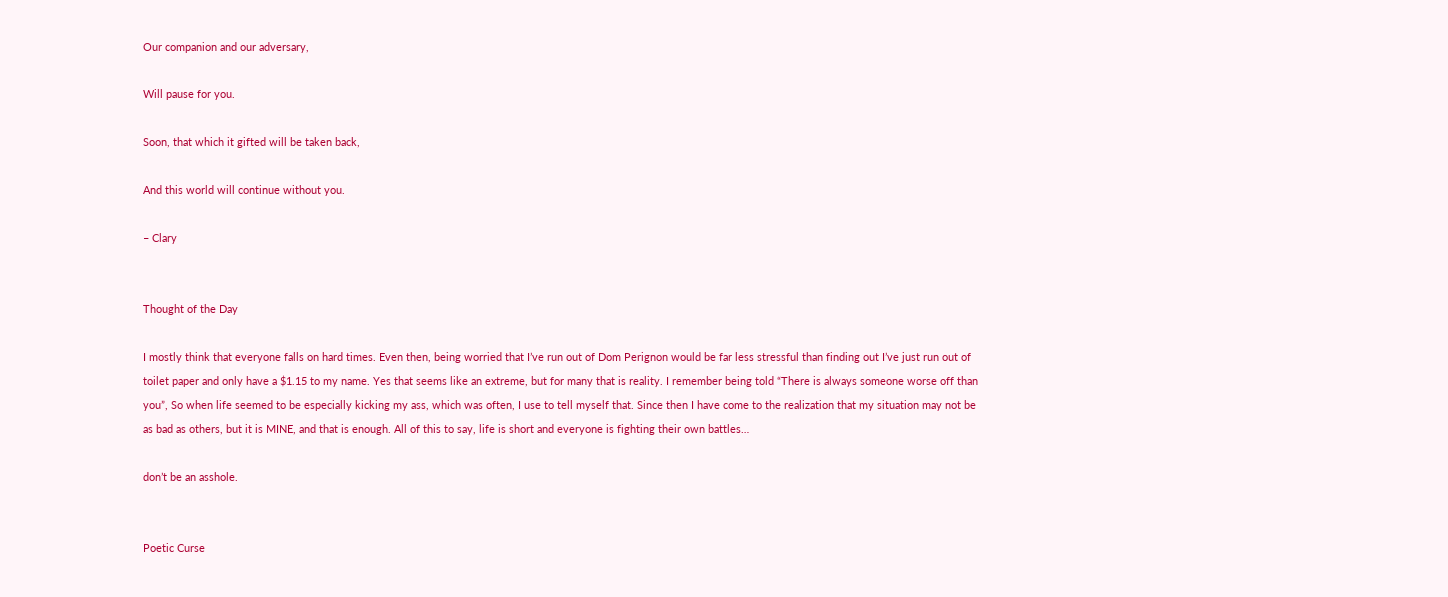Our companion and our adversary,

Will pause for you.

Soon, that which it gifted will be taken back,

And this world will continue without you.

– Clary


Thought of the Day

I mostly think that everyone falls on hard times. Even then, being worried that I’ve run out of Dom Perignon would be far less stressful than finding out I’ve just run out of toilet paper and only have a $1.15 to my name. Yes that seems like an extreme, but for many that is reality. I remember being told “There is always someone worse off than you”, So when life seemed to be especially kicking my ass, which was often, I use to tell myself that. Since then I have come to the realization that my situation may not be as bad as others, but it is MINE, and that is enough. All of this to say, life is short and everyone is fighting their own battles…

don’t be an asshole.


Poetic Curse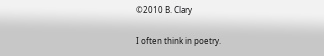©2010 B. Clary

I often think in poetry.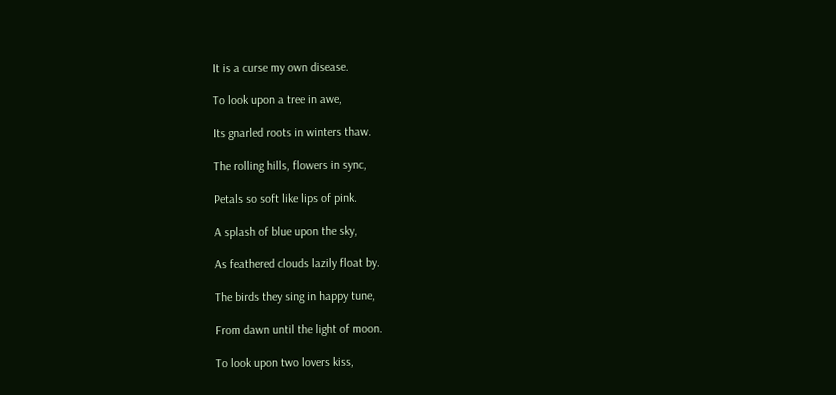It is a curse my own disease.

To look upon a tree in awe,

Its gnarled roots in winters thaw.

The rolling hills, flowers in sync,

Petals so soft like lips of pink.

A splash of blue upon the sky,

As feathered clouds lazily float by.

The birds they sing in happy tune,

From dawn until the light of moon.

To look upon two lovers kiss,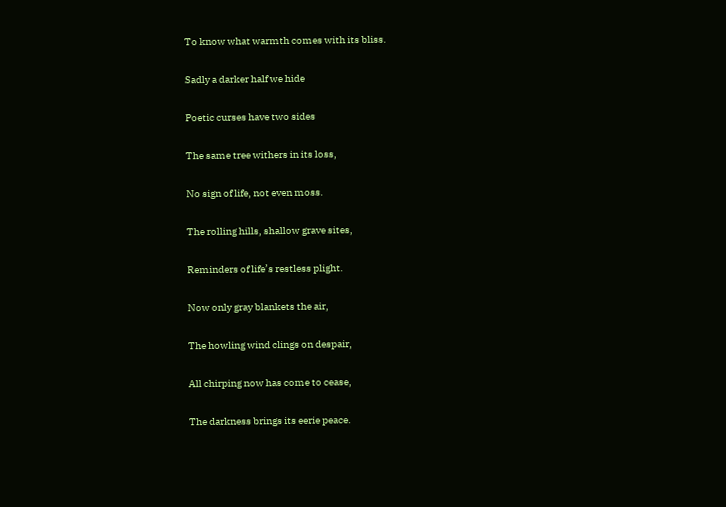To know what warmth comes with its bliss.

Sadly a darker half we hide

Poetic curses have two sides

The same tree withers in its loss,

No sign of life, not even moss.

The rolling hills, shallow grave sites,

Reminders of life’s restless plight.

Now only gray blankets the air,

The howling wind clings on despair,

All chirping now has come to cease,

The darkness brings its eerie peace.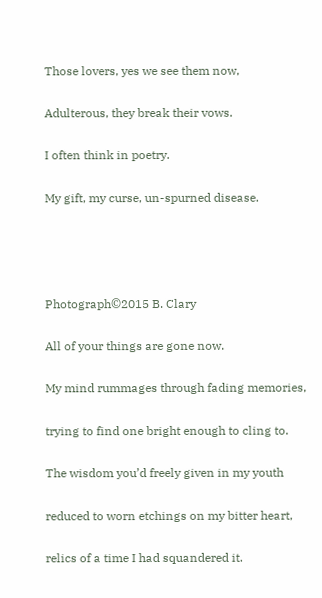Those lovers, yes we see them now,

Adulterous, they break their vows.

I often think in poetry.

My gift, my curse, un-spurned disease.




Photograph©2015 B. Clary

All of your things are gone now.

My mind rummages through fading memories,

trying to find one bright enough to cling to.

The wisdom you’d freely given in my youth

reduced to worn etchings on my bitter heart,

relics of a time I had squandered it.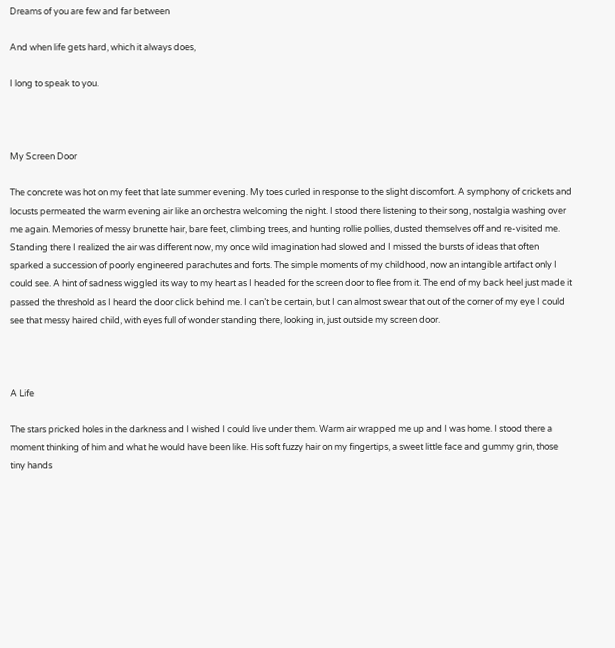Dreams of you are few and far between

And when life gets hard, which it always does,

I long to speak to you.



My Screen Door

The concrete was hot on my feet that late summer evening. My toes curled in response to the slight discomfort. A symphony of crickets and locusts permeated the warm evening air like an orchestra welcoming the night. I stood there listening to their song, nostalgia washing over me again. Memories of messy brunette hair, bare feet, climbing trees, and hunting rollie pollies, dusted themselves off and re-visited me. Standing there I realized the air was different now, my once wild imagination had slowed and I missed the bursts of ideas that often sparked a succession of poorly engineered parachutes and forts. The simple moments of my childhood, now an intangible artifact only I could see. A hint of sadness wiggled its way to my heart as I headed for the screen door to flee from it. The end of my back heel just made it passed the threshold as I heard the door click behind me. I can’t be certain, but I can almost swear that out of the corner of my eye I could see that messy haired child, with eyes full of wonder standing there, looking in, just outside my screen door.



A Life

The stars pricked holes in the darkness and I wished I could live under them. Warm air wrapped me up and I was home. I stood there a moment thinking of him and what he would have been like. His soft fuzzy hair on my fingertips, a sweet little face and gummy grin, those tiny hands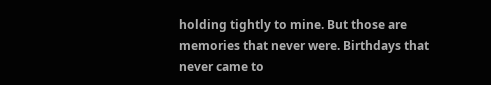holding tightly to mine. But those are memories that never were. Birthdays that never came to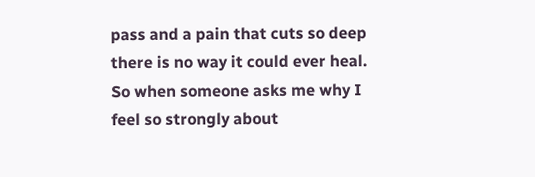pass and a pain that cuts so deep there is no way it could ever heal. So when someone asks me why I feel so strongly about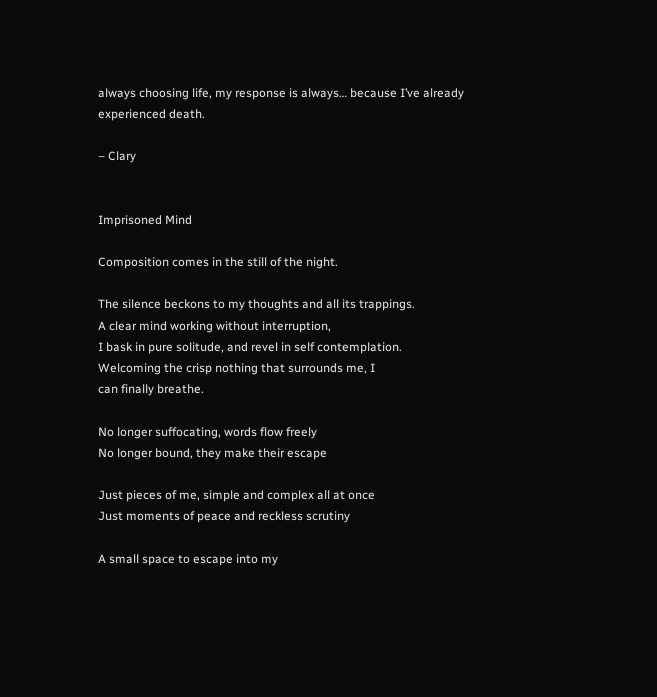always choosing life, my response is always… because I’ve already experienced death.

– Clary


Imprisoned Mind

Composition comes in the still of the night.

The silence beckons to my thoughts and all its trappings.
A clear mind working without interruption,
I bask in pure solitude, and revel in self contemplation.
Welcoming the crisp nothing that surrounds me, I
can finally breathe.

No longer suffocating, words flow freely
No longer bound, they make their escape

Just pieces of me, simple and complex all at once
Just moments of peace and reckless scrutiny

A small space to escape into my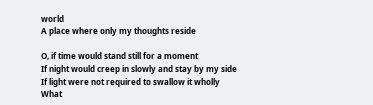world
A place where only my thoughts reside

O, if time would stand still for a moment
If night would creep in slowly and stay by my side
If light were not required to swallow it wholly
What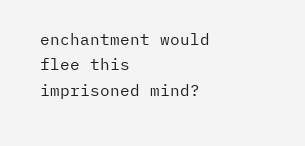enchantment would flee this imprisoned mind?